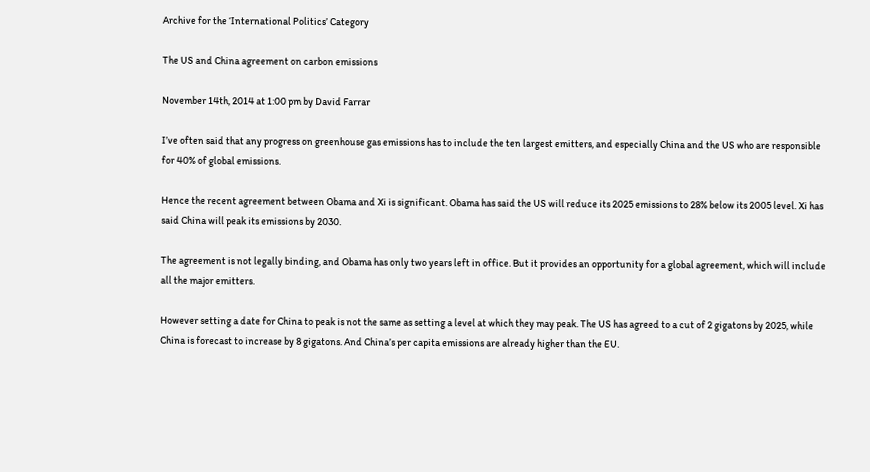Archive for the ‘International Politics’ Category

The US and China agreement on carbon emissions

November 14th, 2014 at 1:00 pm by David Farrar

I’ve often said that any progress on greenhouse gas emissions has to include the ten largest emitters, and especially China and the US who are responsible for 40% of global emissions.

Hence the recent agreement between Obama and Xi is significant. Obama has said the US will reduce its 2025 emissions to 28% below its 2005 level. Xi has said China will peak its emissions by 2030.

The agreement is not legally binding, and Obama has only two years left in office. But it provides an opportunity for a global agreement, which will include all the major emitters.

However setting a date for China to peak is not the same as setting a level at which they may peak. The US has agreed to a cut of 2 gigatons by 2025, while China is forecast to increase by 8 gigatons. And China’s per capita emissions are already higher than the EU.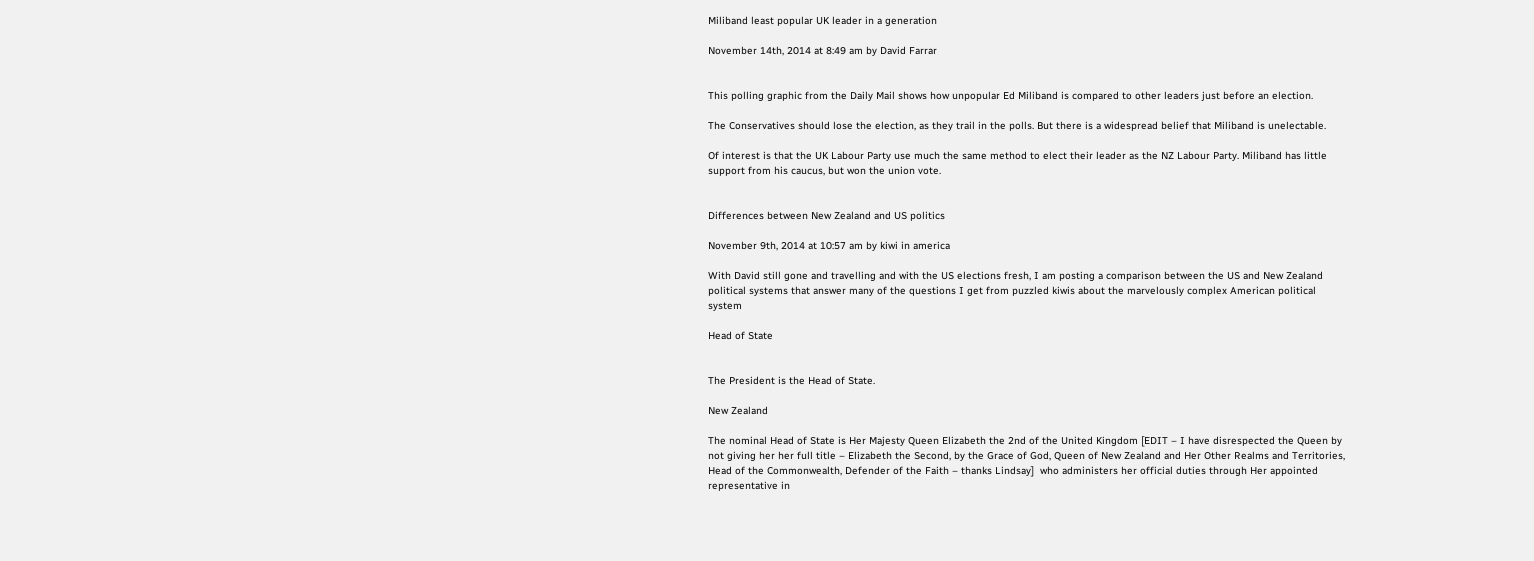Miliband least popular UK leader in a generation

November 14th, 2014 at 8:49 am by David Farrar


This polling graphic from the Daily Mail shows how unpopular Ed Miliband is compared to other leaders just before an election.

The Conservatives should lose the election, as they trail in the polls. But there is a widespread belief that Miliband is unelectable.

Of interest is that the UK Labour Party use much the same method to elect their leader as the NZ Labour Party. Miliband has little support from his caucus, but won the union vote.


Differences between New Zealand and US politics

November 9th, 2014 at 10:57 am by kiwi in america

With David still gone and travelling and with the US elections fresh, I am posting a comparison between the US and New Zealand political systems that answer many of the questions I get from puzzled kiwis about the marvelously complex American political system

Head of State


The President is the Head of State.

New Zealand

The nominal Head of State is Her Majesty Queen Elizabeth the 2nd of the United Kingdom [EDIT – I have disrespected the Queen by not giving her her full title – Elizabeth the Second, by the Grace of God, Queen of New Zealand and Her Other Realms and Territories, Head of the Commonwealth, Defender of the Faith – thanks Lindsay]  who administers her official duties through Her appointed representative in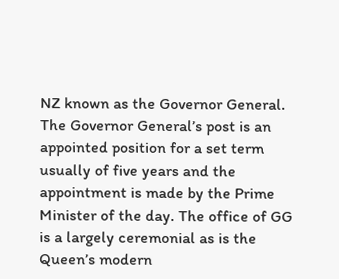NZ known as the Governor General. The Governor General’s post is an appointed position for a set term usually of five years and the appointment is made by the Prime Minister of the day. The office of GG is a largely ceremonial as is the Queen’s modern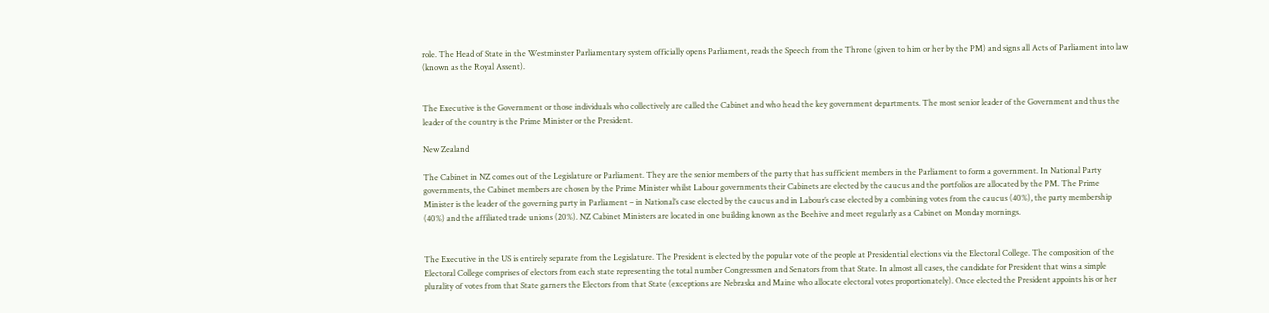role. The Head of State in the Westminster Parliamentary system officially opens Parliament, reads the Speech from the Throne (given to him or her by the PM) and signs all Acts of Parliament into law (known as the Royal Assent).


The Executive is the Government or those individuals who collectively are called the Cabinet and who head the key government departments. The most senior leader of the Government and thus the leader of the country is the Prime Minister or the President.

New Zealand

The Cabinet in NZ comes out of the Legislature or Parliament. They are the senior members of the party that has sufficient members in the Parliament to form a government. In National Party governments, the Cabinet members are chosen by the Prime Minister whilst Labour governments their Cabinets are elected by the caucus and the portfolios are allocated by the PM. The Prime Minister is the leader of the governing party in Parliament – in National’s case elected by the caucus and in Labour’s case elected by a combining votes from the caucus (40%), the party membership (40%) and the affiliated trade unions (20%). NZ Cabinet Ministers are located in one building known as the Beehive and meet regularly as a Cabinet on Monday mornings.


The Executive in the US is entirely separate from the Legislature. The President is elected by the popular vote of the people at Presidential elections via the Electoral College. The composition of the Electoral College comprises of electors from each state representing the total number Congressmen and Senators from that State. In almost all cases, the candidate for President that wins a simple plurality of votes from that State garners the Electors from that State (exceptions are Nebraska and Maine who allocate electoral votes proportionately). Once elected the President appoints his or her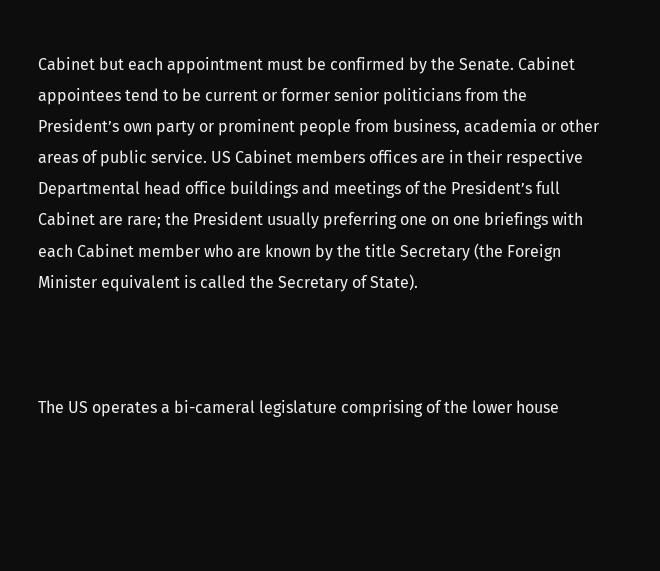Cabinet but each appointment must be confirmed by the Senate. Cabinet appointees tend to be current or former senior politicians from the President’s own party or prominent people from business, academia or other areas of public service. US Cabinet members offices are in their respective Departmental head office buildings and meetings of the President’s full Cabinet are rare; the President usually preferring one on one briefings with each Cabinet member who are known by the title Secretary (the Foreign Minister equivalent is called the Secretary of State).



The US operates a bi-cameral legislature comprising of the lower house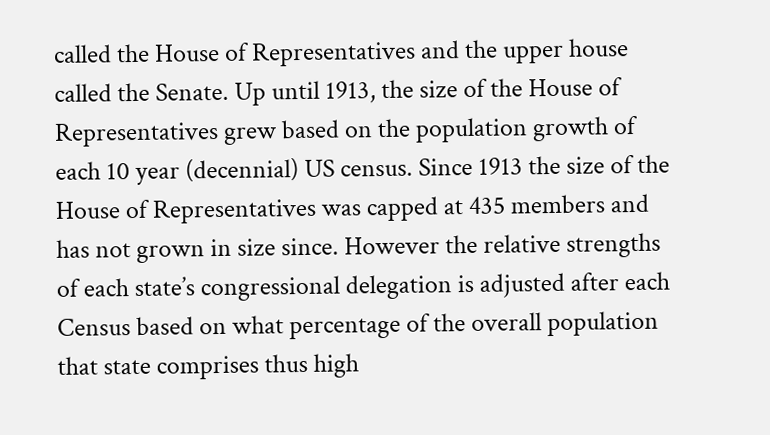called the House of Representatives and the upper house called the Senate. Up until 1913, the size of the House of Representatives grew based on the population growth of each 10 year (decennial) US census. Since 1913 the size of the House of Representatives was capped at 435 members and has not grown in size since. However the relative strengths of each state’s congressional delegation is adjusted after each Census based on what percentage of the overall population that state comprises thus high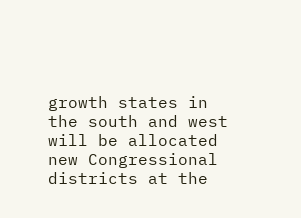growth states in the south and west will be allocated new Congressional districts at the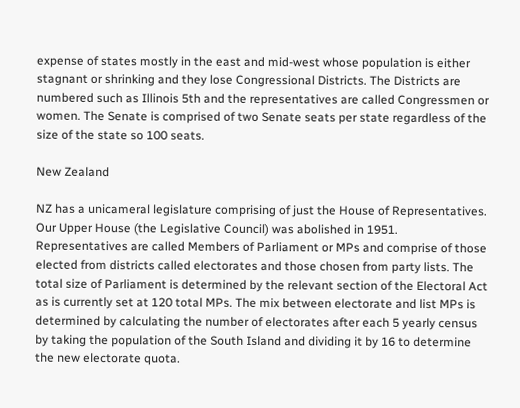expense of states mostly in the east and mid-west whose population is either stagnant or shrinking and they lose Congressional Districts. The Districts are numbered such as Illinois 5th and the representatives are called Congressmen or women. The Senate is comprised of two Senate seats per state regardless of the size of the state so 100 seats.

New Zealand

NZ has a unicameral legislature comprising of just the House of Representatives. Our Upper House (the Legislative Council) was abolished in 1951. Representatives are called Members of Parliament or MPs and comprise of those elected from districts called electorates and those chosen from party lists. The total size of Parliament is determined by the relevant section of the Electoral Act as is currently set at 120 total MPs. The mix between electorate and list MPs is determined by calculating the number of electorates after each 5 yearly census by taking the population of the South Island and dividing it by 16 to determine the new electorate quota.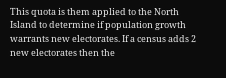This quota is them applied to the North Island to determine if population growth warrants new electorates. If a census adds 2 new electorates then the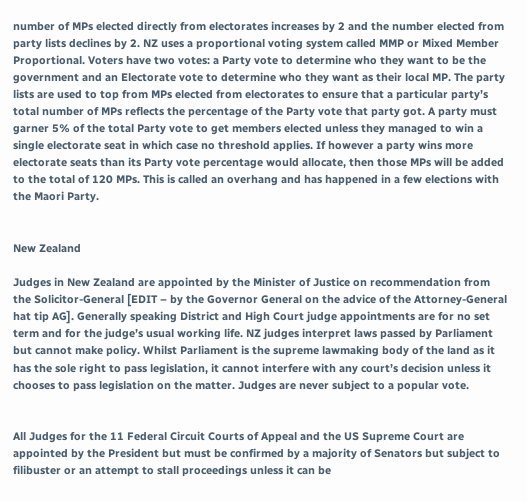number of MPs elected directly from electorates increases by 2 and the number elected from party lists declines by 2. NZ uses a proportional voting system called MMP or Mixed Member Proportional. Voters have two votes: a Party vote to determine who they want to be the government and an Electorate vote to determine who they want as their local MP. The party lists are used to top from MPs elected from electorates to ensure that a particular party’s total number of MPs reflects the percentage of the Party vote that party got. A party must garner 5% of the total Party vote to get members elected unless they managed to win a single electorate seat in which case no threshold applies. If however a party wins more electorate seats than its Party vote percentage would allocate, then those MPs will be added to the total of 120 MPs. This is called an overhang and has happened in a few elections with the Maori Party.


New Zealand

Judges in New Zealand are appointed by the Minister of Justice on recommendation from the Solicitor-General [EDIT – by the Governor General on the advice of the Attorney-General hat tip AG]. Generally speaking District and High Court judge appointments are for no set term and for the judge’s usual working life. NZ judges interpret laws passed by Parliament but cannot make policy. Whilst Parliament is the supreme lawmaking body of the land as it has the sole right to pass legislation, it cannot interfere with any court’s decision unless it chooses to pass legislation on the matter. Judges are never subject to a popular vote.


All Judges for the 11 Federal Circuit Courts of Appeal and the US Supreme Court are appointed by the President but must be confirmed by a majority of Senators but subject to filibuster or an attempt to stall proceedings unless it can be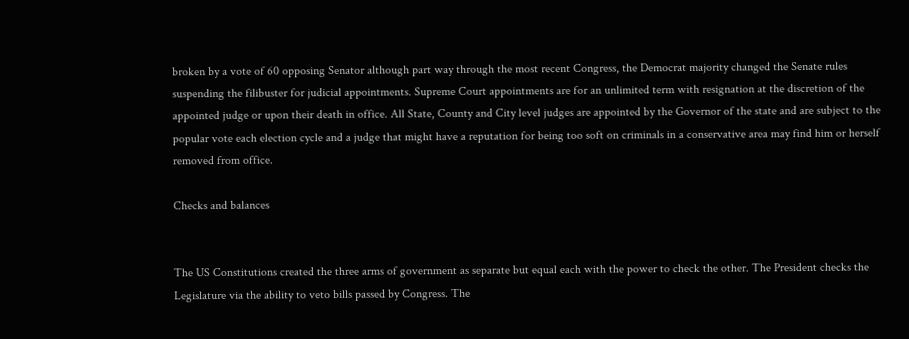broken by a vote of 60 opposing Senator although part way through the most recent Congress, the Democrat majority changed the Senate rules suspending the filibuster for judicial appointments. Supreme Court appointments are for an unlimited term with resignation at the discretion of the appointed judge or upon their death in office. All State, County and City level judges are appointed by the Governor of the state and are subject to the popular vote each election cycle and a judge that might have a reputation for being too soft on criminals in a conservative area may find him or herself removed from office.

Checks and balances


The US Constitutions created the three arms of government as separate but equal each with the power to check the other. The President checks the Legislature via the ability to veto bills passed by Congress. The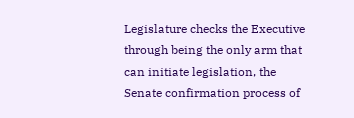Legislature checks the Executive through being the only arm that can initiate legislation, the Senate confirmation process of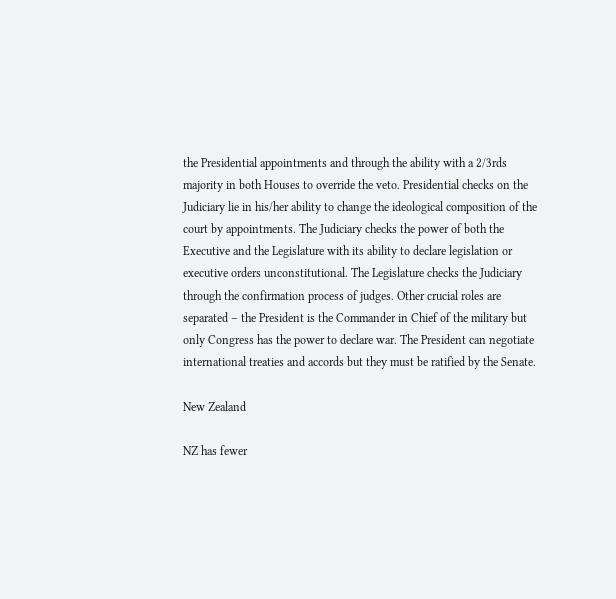the Presidential appointments and through the ability with a 2/3rds majority in both Houses to override the veto. Presidential checks on the Judiciary lie in his/her ability to change the ideological composition of the court by appointments. The Judiciary checks the power of both the Executive and the Legislature with its ability to declare legislation or executive orders unconstitutional. The Legislature checks the Judiciary through the confirmation process of judges. Other crucial roles are separated – the President is the Commander in Chief of the military but only Congress has the power to declare war. The President can negotiate international treaties and accords but they must be ratified by the Senate.

New Zealand

NZ has fewer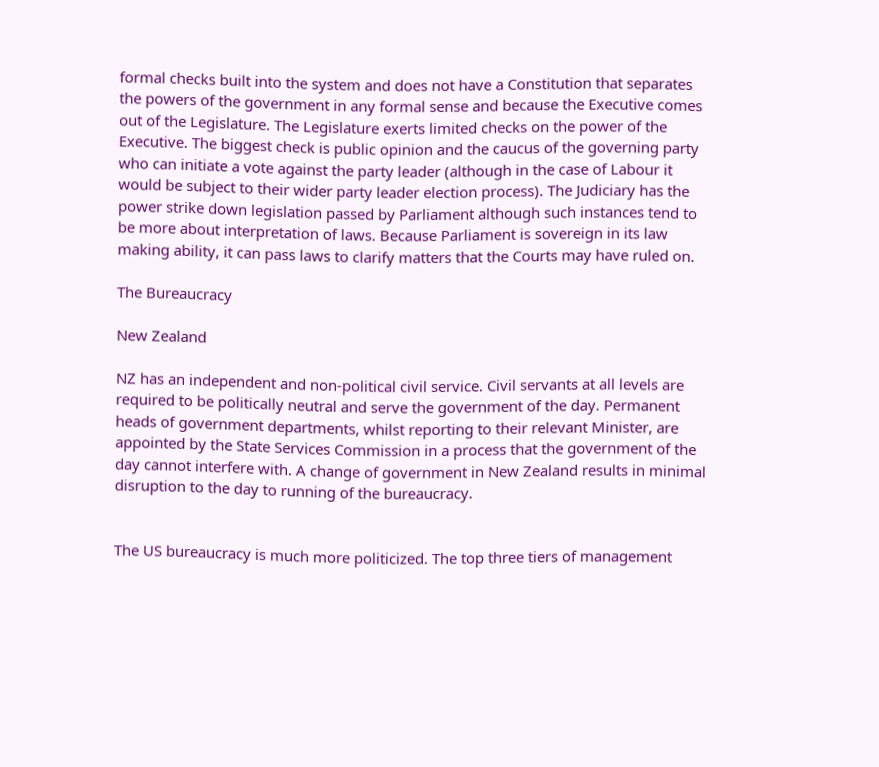formal checks built into the system and does not have a Constitution that separates the powers of the government in any formal sense and because the Executive comes out of the Legislature. The Legislature exerts limited checks on the power of the Executive. The biggest check is public opinion and the caucus of the governing party who can initiate a vote against the party leader (although in the case of Labour it would be subject to their wider party leader election process). The Judiciary has the power strike down legislation passed by Parliament although such instances tend to be more about interpretation of laws. Because Parliament is sovereign in its law making ability, it can pass laws to clarify matters that the Courts may have ruled on.

The Bureaucracy

New Zealand

NZ has an independent and non-political civil service. Civil servants at all levels are required to be politically neutral and serve the government of the day. Permanent heads of government departments, whilst reporting to their relevant Minister, are appointed by the State Services Commission in a process that the government of the day cannot interfere with. A change of government in New Zealand results in minimal disruption to the day to running of the bureaucracy.


The US bureaucracy is much more politicized. The top three tiers of management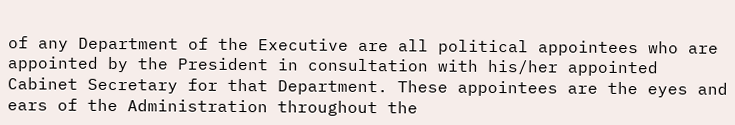of any Department of the Executive are all political appointees who are appointed by the President in consultation with his/her appointed Cabinet Secretary for that Department. These appointees are the eyes and ears of the Administration throughout the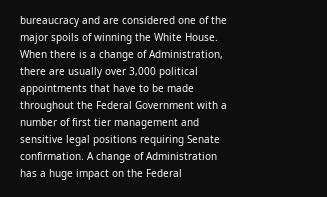bureaucracy and are considered one of the major spoils of winning the White House. When there is a change of Administration, there are usually over 3,000 political appointments that have to be made throughout the Federal Government with a number of first tier management and sensitive legal positions requiring Senate confirmation. A change of Administration has a huge impact on the Federal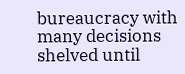bureaucracy with many decisions shelved until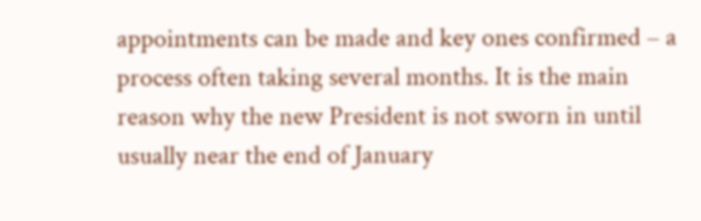appointments can be made and key ones confirmed – a process often taking several months. It is the main reason why the new President is not sworn in until usually near the end of January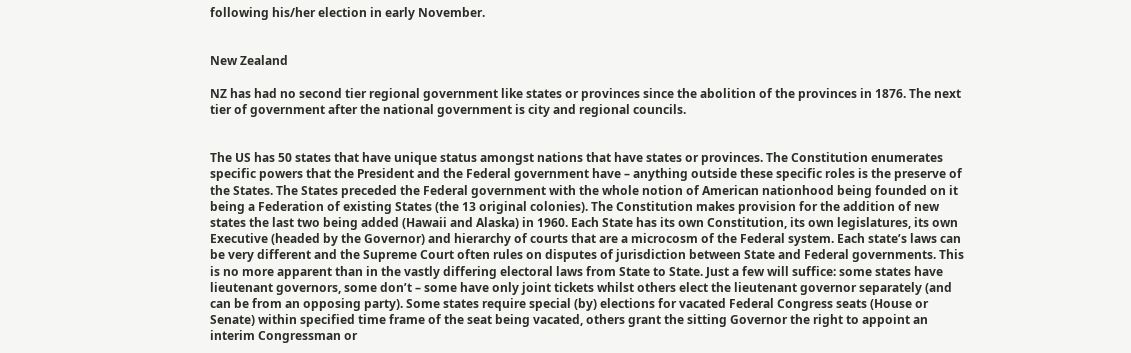following his/her election in early November.


New Zealand

NZ has had no second tier regional government like states or provinces since the abolition of the provinces in 1876. The next tier of government after the national government is city and regional councils.


The US has 50 states that have unique status amongst nations that have states or provinces. The Constitution enumerates specific powers that the President and the Federal government have – anything outside these specific roles is the preserve of the States. The States preceded the Federal government with the whole notion of American nationhood being founded on it being a Federation of existing States (the 13 original colonies). The Constitution makes provision for the addition of new states the last two being added (Hawaii and Alaska) in 1960. Each State has its own Constitution, its own legislatures, its own Executive (headed by the Governor) and hierarchy of courts that are a microcosm of the Federal system. Each state’s laws can be very different and the Supreme Court often rules on disputes of jurisdiction between State and Federal governments. This is no more apparent than in the vastly differing electoral laws from State to State. Just a few will suffice: some states have lieutenant governors, some don’t – some have only joint tickets whilst others elect the lieutenant governor separately (and can be from an opposing party). Some states require special (by) elections for vacated Federal Congress seats (House or Senate) within specified time frame of the seat being vacated, others grant the sitting Governor the right to appoint an interim Congressman or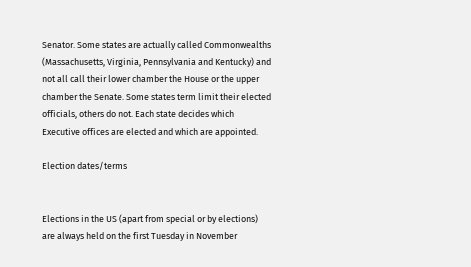Senator. Some states are actually called Commonwealths (Massachusetts, Virginia, Pennsylvania and Kentucky) and not all call their lower chamber the House or the upper chamber the Senate. Some states term limit their elected officials, others do not. Each state decides which Executive offices are elected and which are appointed.

Election dates/terms


Elections in the US (apart from special or by elections) are always held on the first Tuesday in November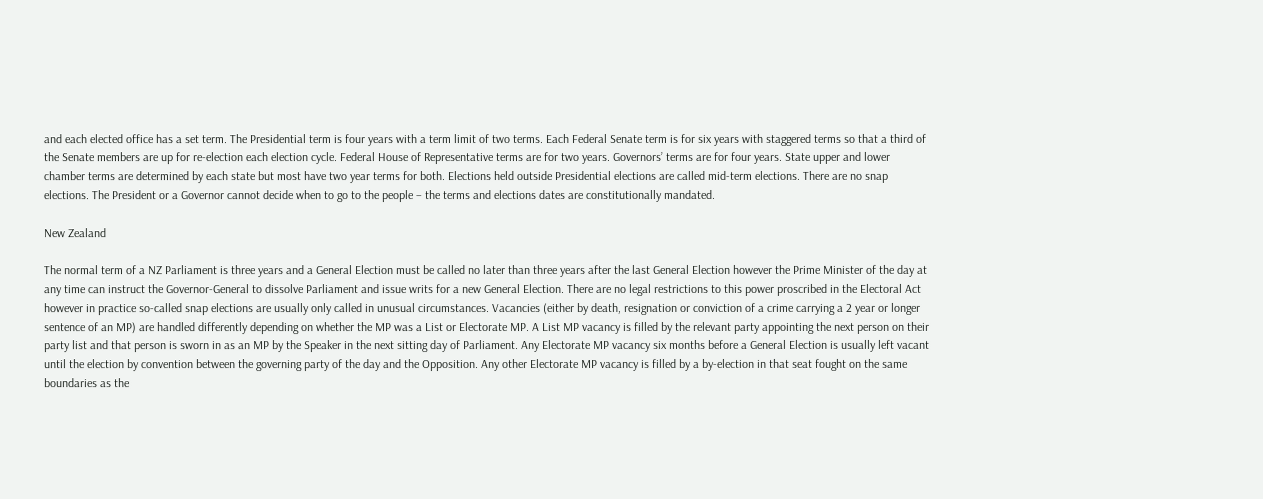and each elected office has a set term. The Presidential term is four years with a term limit of two terms. Each Federal Senate term is for six years with staggered terms so that a third of the Senate members are up for re-election each election cycle. Federal House of Representative terms are for two years. Governors’ terms are for four years. State upper and lower chamber terms are determined by each state but most have two year terms for both. Elections held outside Presidential elections are called mid-term elections. There are no snap elections. The President or a Governor cannot decide when to go to the people – the terms and elections dates are constitutionally mandated.

New Zealand

The normal term of a NZ Parliament is three years and a General Election must be called no later than three years after the last General Election however the Prime Minister of the day at any time can instruct the Governor-General to dissolve Parliament and issue writs for a new General Election. There are no legal restrictions to this power proscribed in the Electoral Act however in practice so-called snap elections are usually only called in unusual circumstances. Vacancies (either by death, resignation or conviction of a crime carrying a 2 year or longer sentence of an MP) are handled differently depending on whether the MP was a List or Electorate MP. A List MP vacancy is filled by the relevant party appointing the next person on their party list and that person is sworn in as an MP by the Speaker in the next sitting day of Parliament. Any Electorate MP vacancy six months before a General Election is usually left vacant until the election by convention between the governing party of the day and the Opposition. Any other Electorate MP vacancy is filled by a by-election in that seat fought on the same boundaries as the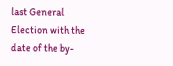last General Election with the date of the by-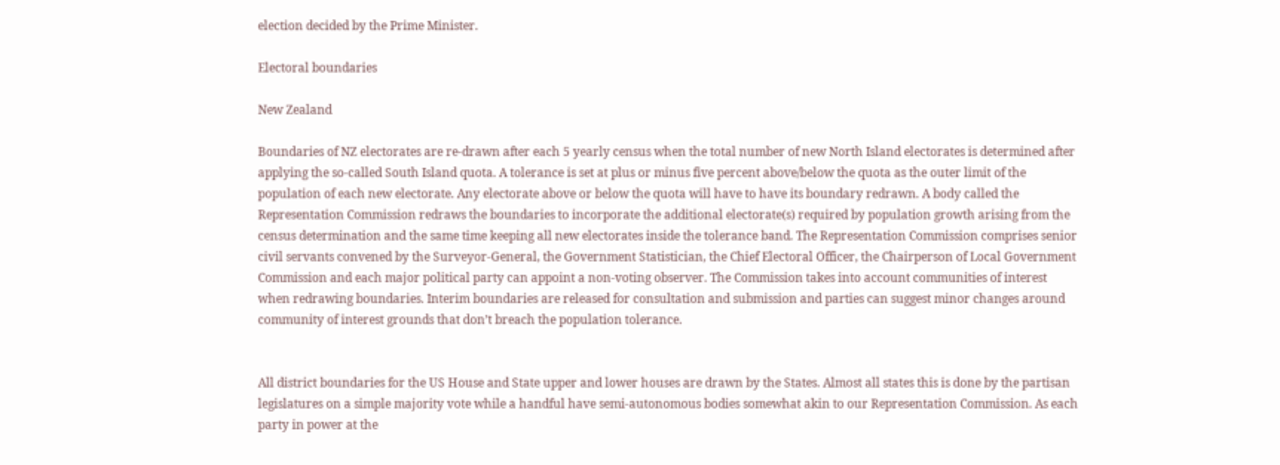election decided by the Prime Minister.

Electoral boundaries

New Zealand

Boundaries of NZ electorates are re-drawn after each 5 yearly census when the total number of new North Island electorates is determined after applying the so-called South Island quota. A tolerance is set at plus or minus five percent above/below the quota as the outer limit of the population of each new electorate. Any electorate above or below the quota will have to have its boundary redrawn. A body called the Representation Commission redraws the boundaries to incorporate the additional electorate(s) required by population growth arising from the census determination and the same time keeping all new electorates inside the tolerance band. The Representation Commission comprises senior civil servants convened by the Surveyor-General, the Government Statistician, the Chief Electoral Officer, the Chairperson of Local Government Commission and each major political party can appoint a non-voting observer. The Commission takes into account communities of interest when redrawing boundaries. Interim boundaries are released for consultation and submission and parties can suggest minor changes around community of interest grounds that don’t breach the population tolerance.


All district boundaries for the US House and State upper and lower houses are drawn by the States. Almost all states this is done by the partisan legislatures on a simple majority vote while a handful have semi-autonomous bodies somewhat akin to our Representation Commission. As each party in power at the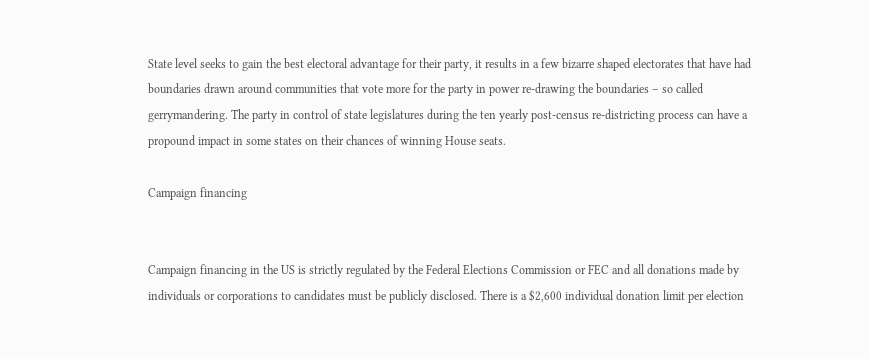State level seeks to gain the best electoral advantage for their party, it results in a few bizarre shaped electorates that have had boundaries drawn around communities that vote more for the party in power re-drawing the boundaries – so called gerrymandering. The party in control of state legislatures during the ten yearly post-census re-districting process can have a propound impact in some states on their chances of winning House seats.

Campaign financing


Campaign financing in the US is strictly regulated by the Federal Elections Commission or FEC and all donations made by individuals or corporations to candidates must be publicly disclosed. There is a $2,600 individual donation limit per election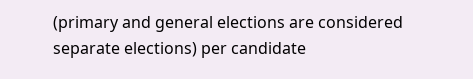(primary and general elections are considered separate elections) per candidate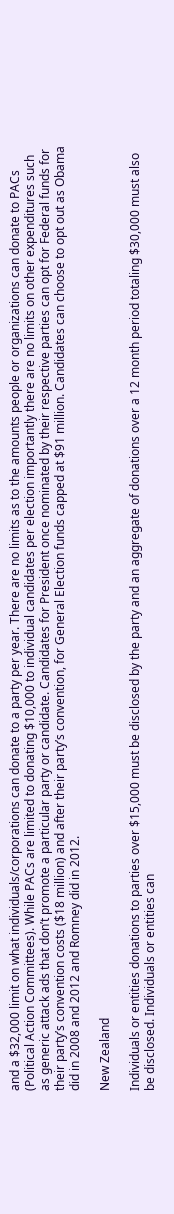and a $32,000 limit on what individuals/corporations can donate to a party per year. There are no limits as to the amounts people or organizations can donate to PACs (Political Action Committees). While PACs are limited to donating $10,000 to individual candidates per election importantly there are no limits on other expenditures such as generic attack ads that don’t promote a particular party or candidate. Candidates for President once nominated by their respective parties can opt for Federal funds for their party’s convention costs ($18 million) and after their party’s convention, for General Election funds capped at $91 million. Candidates can choose to opt out as Obama did in 2008 and 2012 and Romney did in 2012.

New Zealand

Individuals or entities donations to parties over $15,000 must be disclosed by the party and an aggregate of donations over a 12 month period totaling $30,000 must also be disclosed. Individuals or entities can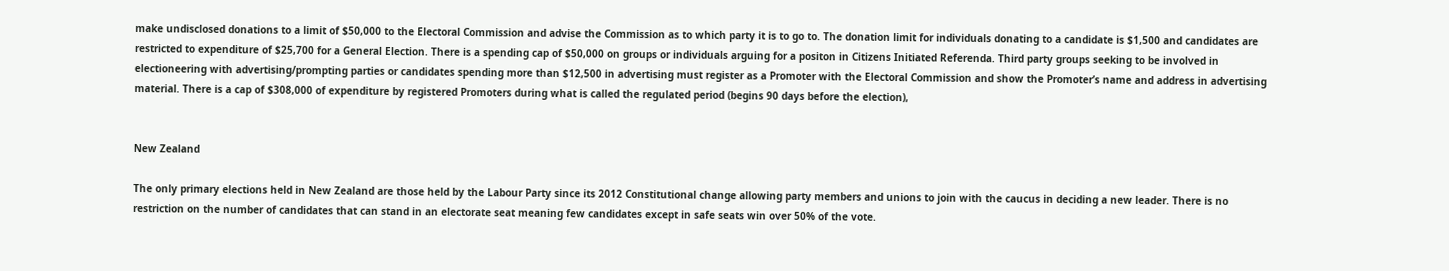make undisclosed donations to a limit of $50,000 to the Electoral Commission and advise the Commission as to which party it is to go to. The donation limit for individuals donating to a candidate is $1,500 and candidates are restricted to expenditure of $25,700 for a General Election. There is a spending cap of $50,000 on groups or individuals arguing for a positon in Citizens Initiated Referenda. Third party groups seeking to be involved in electioneering with advertising/prompting parties or candidates spending more than $12,500 in advertising must register as a Promoter with the Electoral Commission and show the Promoter’s name and address in advertising material. There is a cap of $308,000 of expenditure by registered Promoters during what is called the regulated period (begins 90 days before the election),


New Zealand

The only primary elections held in New Zealand are those held by the Labour Party since its 2012 Constitutional change allowing party members and unions to join with the caucus in deciding a new leader. There is no restriction on the number of candidates that can stand in an electorate seat meaning few candidates except in safe seats win over 50% of the vote.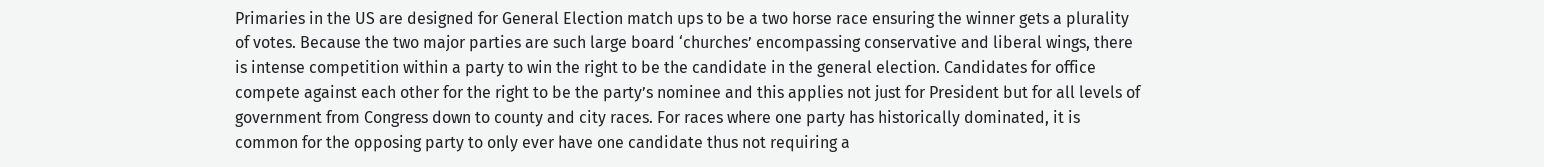Primaries in the US are designed for General Election match ups to be a two horse race ensuring the winner gets a plurality of votes. Because the two major parties are such large board ‘churches’ encompassing conservative and liberal wings, there is intense competition within a party to win the right to be the candidate in the general election. Candidates for office compete against each other for the right to be the party’s nominee and this applies not just for President but for all levels of government from Congress down to county and city races. For races where one party has historically dominated, it is common for the opposing party to only ever have one candidate thus not requiring a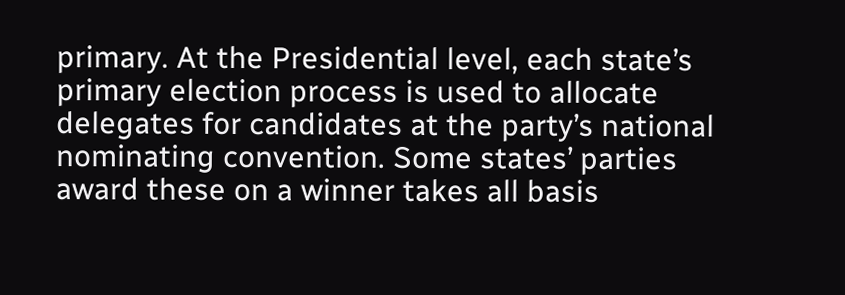primary. At the Presidential level, each state’s primary election process is used to allocate delegates for candidates at the party’s national nominating convention. Some states’ parties award these on a winner takes all basis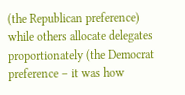(the Republican preference) while others allocate delegates proportionately (the Democrat preference – it was how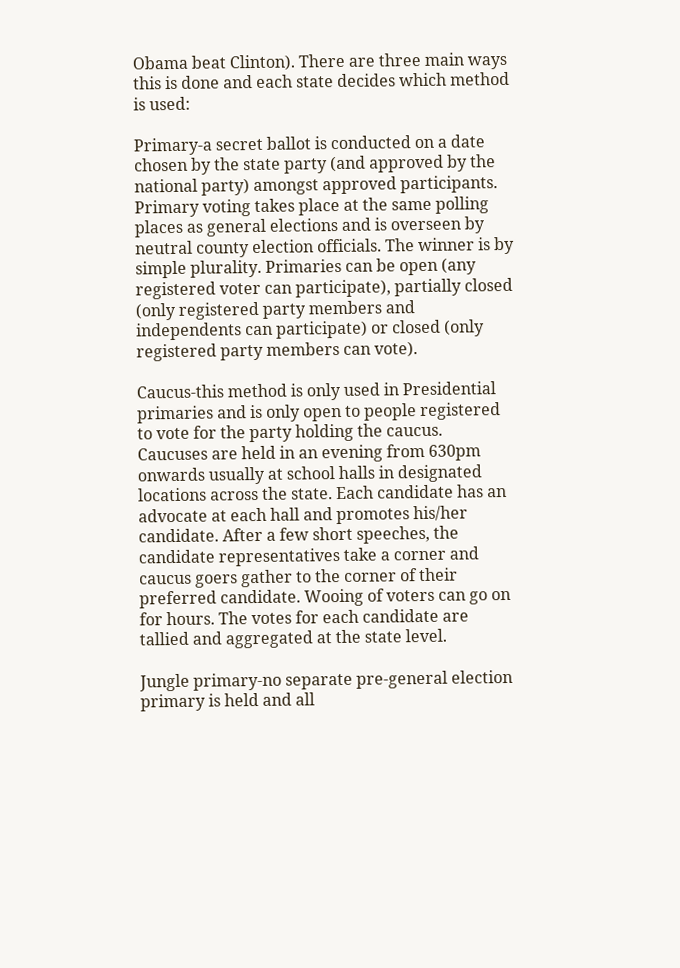Obama beat Clinton). There are three main ways this is done and each state decides which method is used:

Primary-a secret ballot is conducted on a date chosen by the state party (and approved by the national party) amongst approved participants. Primary voting takes place at the same polling places as general elections and is overseen by neutral county election officials. The winner is by simple plurality. Primaries can be open (any registered voter can participate), partially closed (only registered party members and independents can participate) or closed (only registered party members can vote).

Caucus-this method is only used in Presidential primaries and is only open to people registered to vote for the party holding the caucus. Caucuses are held in an evening from 630pm onwards usually at school halls in designated locations across the state. Each candidate has an advocate at each hall and promotes his/her candidate. After a few short speeches, the candidate representatives take a corner and caucus goers gather to the corner of their preferred candidate. Wooing of voters can go on for hours. The votes for each candidate are tallied and aggregated at the state level.

Jungle primary-no separate pre-general election primary is held and all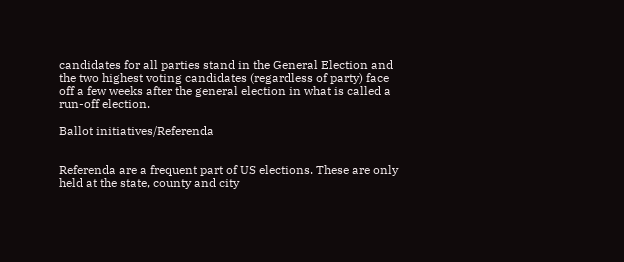candidates for all parties stand in the General Election and the two highest voting candidates (regardless of party) face off a few weeks after the general election in what is called a run-off election.

Ballot initiatives/Referenda


Referenda are a frequent part of US elections. These are only held at the state, county and city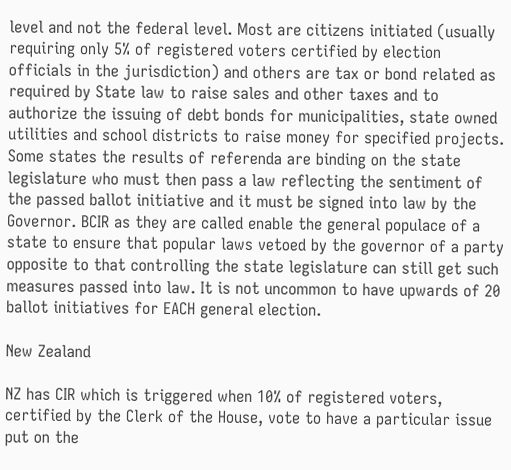level and not the federal level. Most are citizens initiated (usually requiring only 5% of registered voters certified by election officials in the jurisdiction) and others are tax or bond related as required by State law to raise sales and other taxes and to authorize the issuing of debt bonds for municipalities, state owned utilities and school districts to raise money for specified projects. Some states the results of referenda are binding on the state legislature who must then pass a law reflecting the sentiment of the passed ballot initiative and it must be signed into law by the Governor. BCIR as they are called enable the general populace of a state to ensure that popular laws vetoed by the governor of a party opposite to that controlling the state legislature can still get such measures passed into law. It is not uncommon to have upwards of 20 ballot initiatives for EACH general election.

New Zealand

NZ has CIR which is triggered when 10% of registered voters, certified by the Clerk of the House, vote to have a particular issue put on the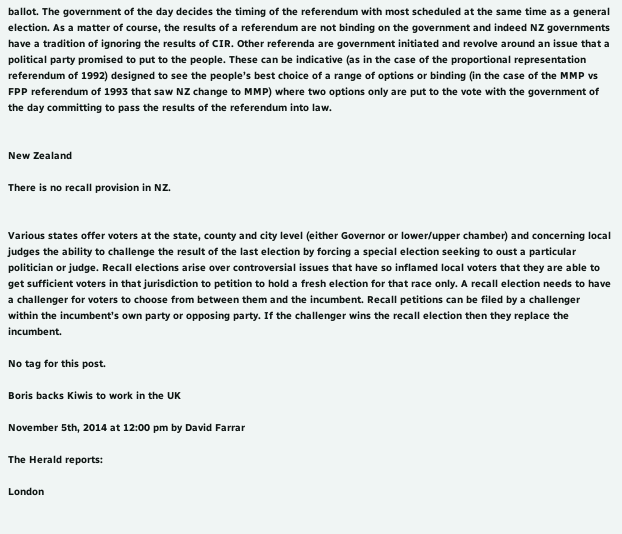ballot. The government of the day decides the timing of the referendum with most scheduled at the same time as a general election. As a matter of course, the results of a referendum are not binding on the government and indeed NZ governments have a tradition of ignoring the results of CIR. Other referenda are government initiated and revolve around an issue that a political party promised to put to the people. These can be indicative (as in the case of the proportional representation referendum of 1992) designed to see the people’s best choice of a range of options or binding (in the case of the MMP vs FPP referendum of 1993 that saw NZ change to MMP) where two options only are put to the vote with the government of the day committing to pass the results of the referendum into law.


New Zealand

There is no recall provision in NZ.


Various states offer voters at the state, county and city level (either Governor or lower/upper chamber) and concerning local judges the ability to challenge the result of the last election by forcing a special election seeking to oust a particular politician or judge. Recall elections arise over controversial issues that have so inflamed local voters that they are able to get sufficient voters in that jurisdiction to petition to hold a fresh election for that race only. A recall election needs to have a challenger for voters to choose from between them and the incumbent. Recall petitions can be filed by a challenger within the incumbent’s own party or opposing party. If the challenger wins the recall election then they replace the incumbent.

No tag for this post.

Boris backs Kiwis to work in the UK

November 5th, 2014 at 12:00 pm by David Farrar

The Herald reports:

London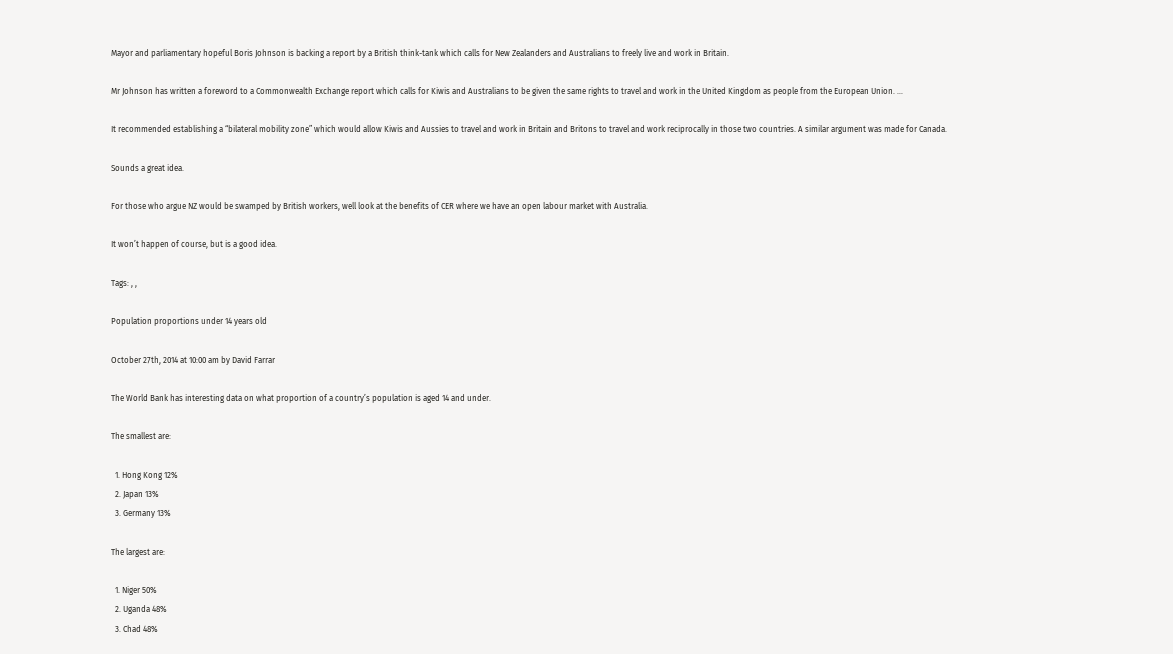Mayor and parliamentary hopeful Boris Johnson is backing a report by a British think-tank which calls for New Zealanders and Australians to freely live and work in Britain.

Mr Johnson has written a foreword to a Commonwealth Exchange report which calls for Kiwis and Australians to be given the same rights to travel and work in the United Kingdom as people from the European Union. …

It recommended establishing a “bilateral mobility zone” which would allow Kiwis and Aussies to travel and work in Britain and Britons to travel and work reciprocally in those two countries. A similar argument was made for Canada.

Sounds a great idea.

For those who argue NZ would be swamped by British workers, well look at the benefits of CER where we have an open labour market with Australia.

It won’t happen of course, but is a good idea.

Tags: , ,

Population proportions under 14 years old

October 27th, 2014 at 10:00 am by David Farrar

The World Bank has interesting data on what proportion of a country’s population is aged 14 and under.

The smallest are:

  1. Hong Kong 12%
  2. Japan 13%
  3. Germany 13%

The largest are:

  1. Niger 50%
  2. Uganda 48%
  3. Chad 48%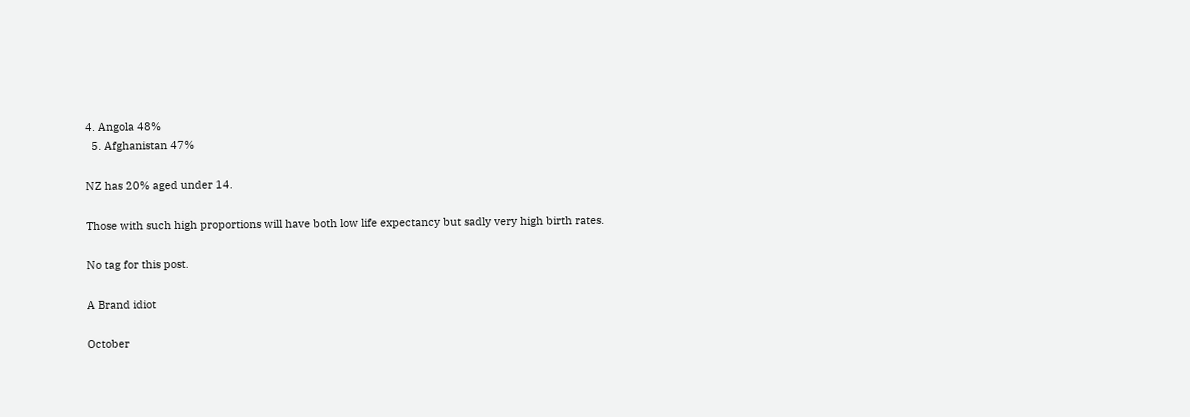4. Angola 48%
  5. Afghanistan 47%

NZ has 20% aged under 14.

Those with such high proportions will have both low life expectancy but sadly very high birth rates.

No tag for this post.

A Brand idiot

October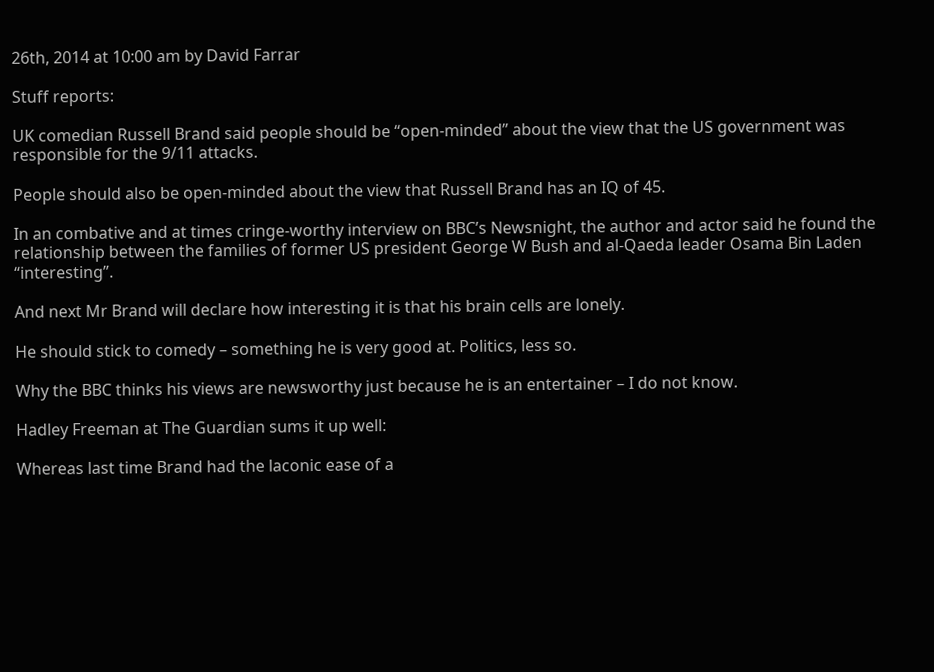26th, 2014 at 10:00 am by David Farrar

Stuff reports:

UK comedian Russell Brand said people should be “open-minded” about the view that the US government was responsible for the 9/11 attacks.

People should also be open-minded about the view that Russell Brand has an IQ of 45.

In an combative and at times cringe-worthy interview on BBC’s Newsnight, the author and actor said he found the relationship between the families of former US president George W Bush and al-Qaeda leader Osama Bin Laden “interesting”.

And next Mr Brand will declare how interesting it is that his brain cells are lonely.

He should stick to comedy – something he is very good at. Politics, less so.

Why the BBC thinks his views are newsworthy just because he is an entertainer – I do not know.

Hadley Freeman at The Guardian sums it up well:

Whereas last time Brand had the laconic ease of a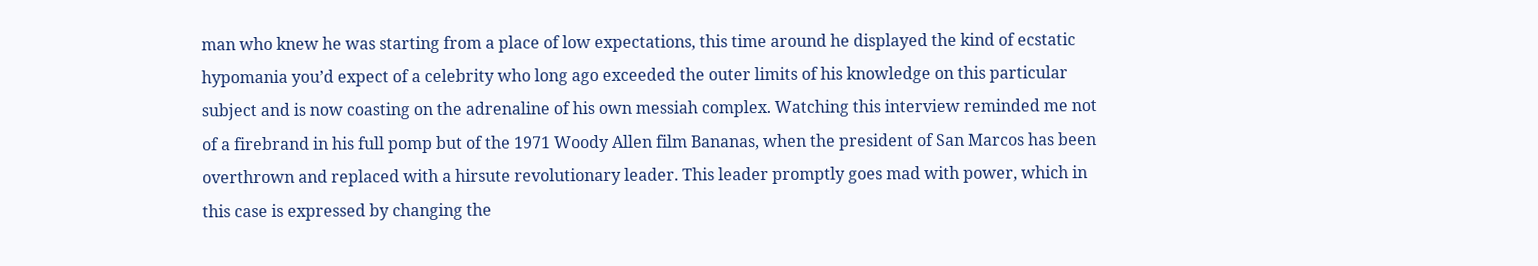man who knew he was starting from a place of low expectations, this time around he displayed the kind of ecstatic hypomania you’d expect of a celebrity who long ago exceeded the outer limits of his knowledge on this particular subject and is now coasting on the adrenaline of his own messiah complex. Watching this interview reminded me not of a firebrand in his full pomp but of the 1971 Woody Allen film Bananas, when the president of San Marcos has been overthrown and replaced with a hirsute revolutionary leader. This leader promptly goes mad with power, which in this case is expressed by changing the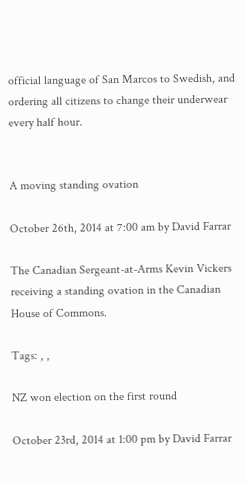official language of San Marcos to Swedish, and ordering all citizens to change their underwear every half hour.


A moving standing ovation

October 26th, 2014 at 7:00 am by David Farrar

The Canadian Sergeant-at-Arms Kevin Vickers receiving a standing ovation in the Canadian House of Commons.

Tags: , ,

NZ won election on the first round

October 23rd, 2014 at 1:00 pm by David Farrar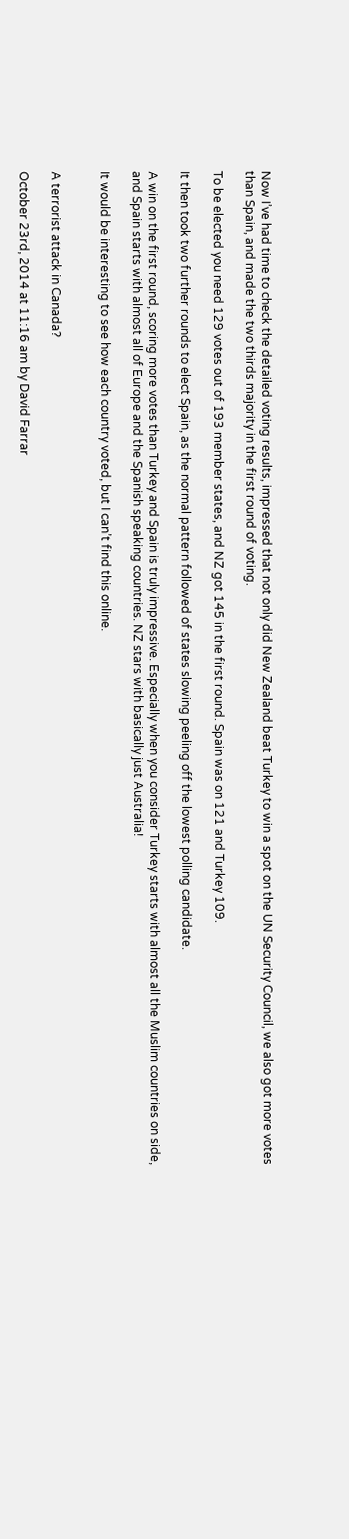Now I’ve had time to check the detailed voting results, impressed that not only did New Zealand beat Turkey to win a spot on the UN Security Council, we also got more votes than Spain, and made the two thirds majority in the first round of voting.

To be elected you need 129 votes out of 193 member states, and NZ got 145 in the first round. Spain was on 121 and Turkey 109.

It then took two further rounds to elect Spain, as the normal pattern followed of states slowing peeling off the lowest polling candidate.

A win on the first round, scoring more votes than Turkey and Spain is truly impressive. Especially when you consider Turkey starts with almost all the Muslim countries on side, and Spain starts with almost all of Europe and the Spanish speaking countries. NZ stars with basically just Australia!

It would be interesting to see how each country voted, but I can’t find this online.


A terrorist attack in Canada?

October 23rd, 2014 at 11:16 am by David Farrar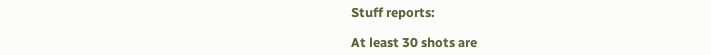Stuff reports:

At least 30 shots are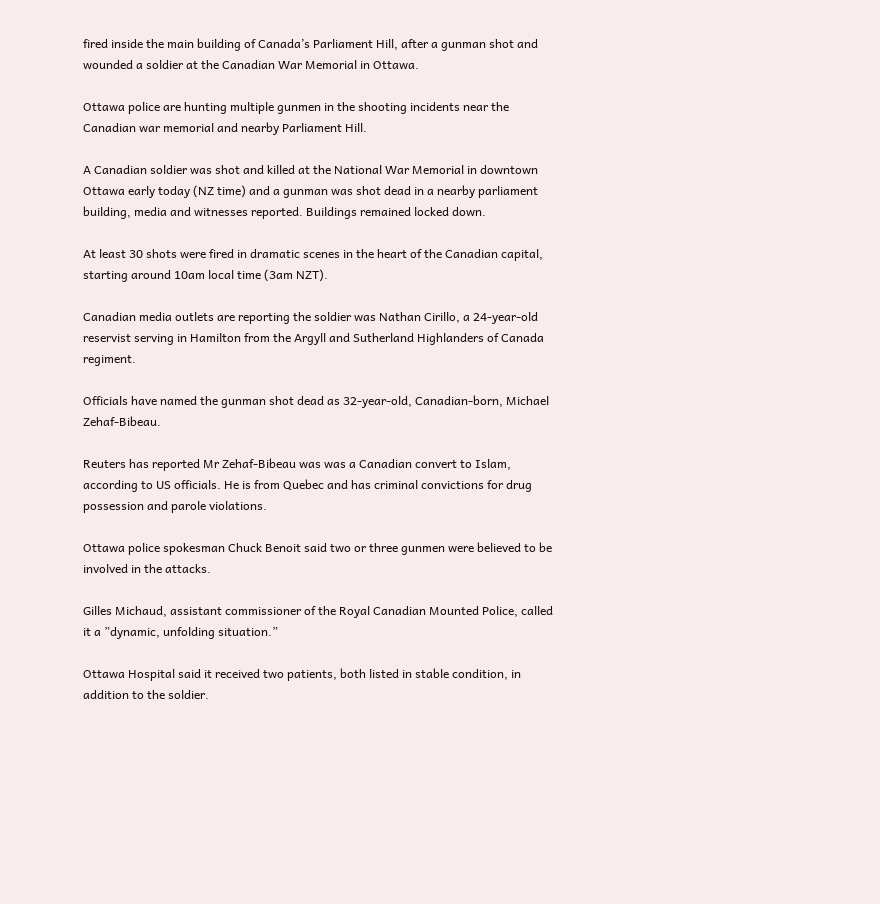fired inside the main building of Canada’s Parliament Hill, after a gunman shot and wounded a soldier at the Canadian War Memorial in Ottawa.

Ottawa police are hunting multiple gunmen in the shooting incidents near the Canadian war memorial and nearby Parliament Hill.

A Canadian soldier was shot and killed at the National War Memorial in downtown Ottawa early today (NZ time) and a gunman was shot dead in a nearby parliament building, media and witnesses reported. Buildings remained locked down.

At least 30 shots were fired in dramatic scenes in the heart of the Canadian capital, starting around 10am local time (3am NZT).

Canadian media outlets are reporting the soldier was Nathan Cirillo, a 24-year-old reservist serving in Hamilton from the Argyll and Sutherland Highlanders of Canada regiment.

Officials have named the gunman shot dead as 32-year-old, Canadian-born, Michael Zehaf-Bibeau.

Reuters has reported Mr Zehaf-Bibeau was was a Canadian convert to Islam, according to US officials. He is from Quebec and has criminal convictions for drug possession and parole violations.

Ottawa police spokesman Chuck Benoit said two or three gunmen were believed to be involved in the attacks.

Gilles Michaud, assistant commissioner of the Royal Canadian Mounted Police, called it a ”dynamic, unfolding situation.”

Ottawa Hospital said it received two patients, both listed in stable condition, in addition to the soldier.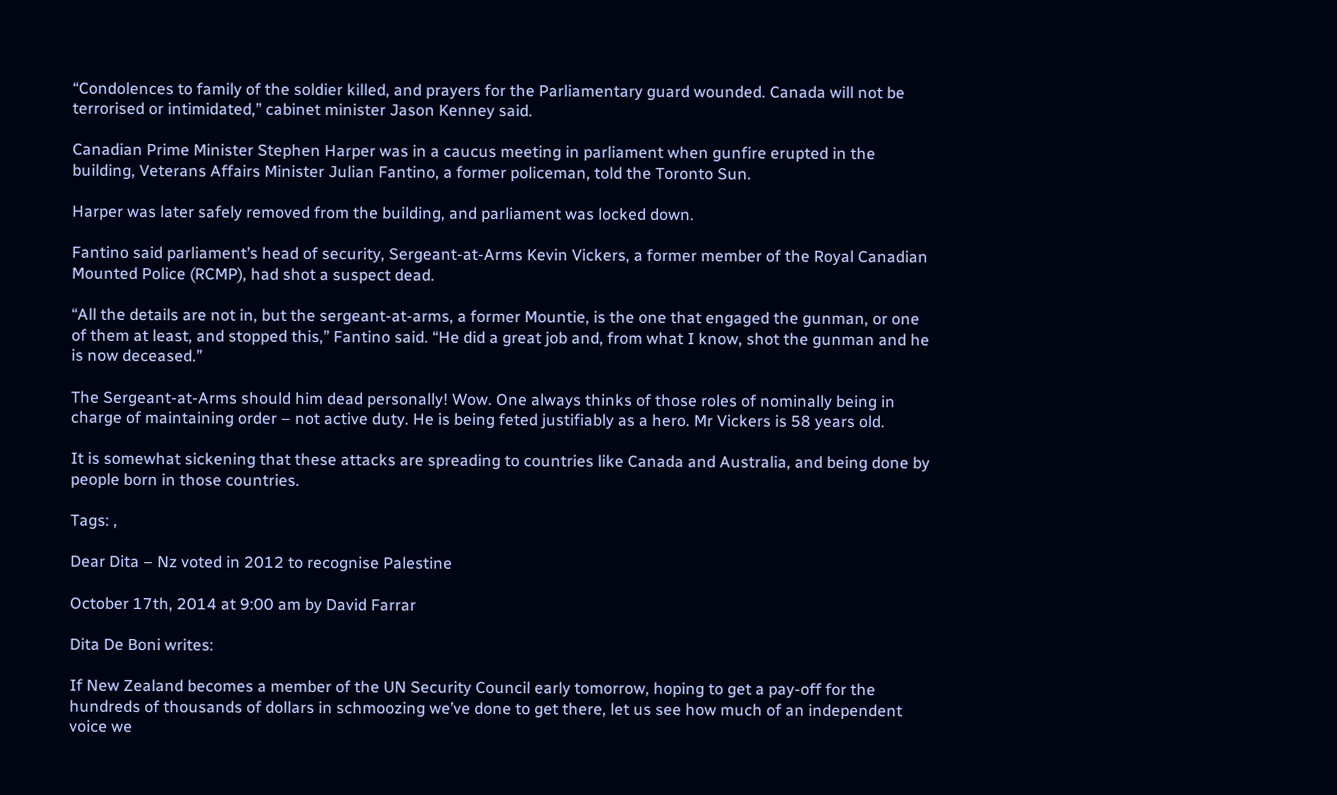“Condolences to family of the soldier killed, and prayers for the Parliamentary guard wounded. Canada will not be terrorised or intimidated,” cabinet minister Jason Kenney said.

Canadian Prime Minister Stephen Harper was in a caucus meeting in parliament when gunfire erupted in the building, Veterans Affairs Minister Julian Fantino, a former policeman, told the Toronto Sun.

Harper was later safely removed from the building, and parliament was locked down.

Fantino said parliament’s head of security, Sergeant-at-Arms Kevin Vickers, a former member of the Royal Canadian Mounted Police (RCMP), had shot a suspect dead.

“All the details are not in, but the sergeant-at-arms, a former Mountie, is the one that engaged the gunman, or one of them at least, and stopped this,” Fantino said. “He did a great job and, from what I know, shot the gunman and he is now deceased.”

The Sergeant-at-Arms should him dead personally! Wow. One always thinks of those roles of nominally being in charge of maintaining order – not active duty. He is being feted justifiably as a hero. Mr Vickers is 58 years old.

It is somewhat sickening that these attacks are spreading to countries like Canada and Australia, and being done by people born in those countries.

Tags: ,

Dear Dita – Nz voted in 2012 to recognise Palestine

October 17th, 2014 at 9:00 am by David Farrar

Dita De Boni writes:

If New Zealand becomes a member of the UN Security Council early tomorrow, hoping to get a pay-off for the hundreds of thousands of dollars in schmoozing we’ve done to get there, let us see how much of an independent voice we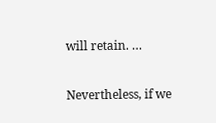will retain. …

Nevertheless, if we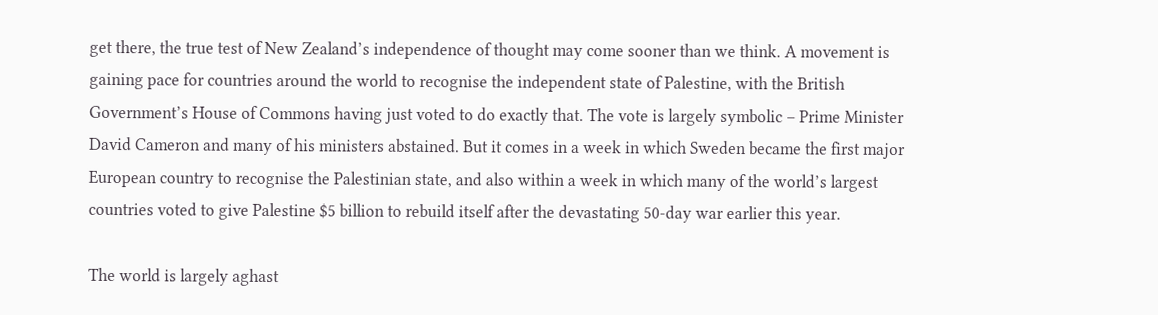get there, the true test of New Zealand’s independence of thought may come sooner than we think. A movement is gaining pace for countries around the world to recognise the independent state of Palestine, with the British Government’s House of Commons having just voted to do exactly that. The vote is largely symbolic – Prime Minister David Cameron and many of his ministers abstained. But it comes in a week in which Sweden became the first major European country to recognise the Palestinian state, and also within a week in which many of the world’s largest countries voted to give Palestine $5 billion to rebuild itself after the devastating 50-day war earlier this year.

The world is largely aghast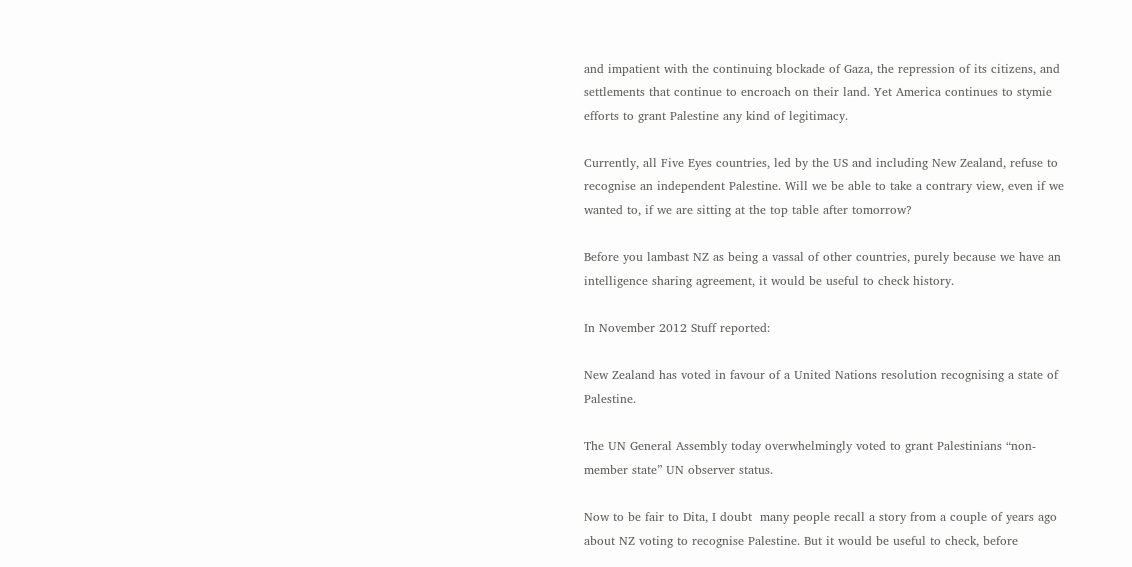and impatient with the continuing blockade of Gaza, the repression of its citizens, and settlements that continue to encroach on their land. Yet America continues to stymie efforts to grant Palestine any kind of legitimacy.

Currently, all Five Eyes countries, led by the US and including New Zealand, refuse to recognise an independent Palestine. Will we be able to take a contrary view, even if we wanted to, if we are sitting at the top table after tomorrow?

Before you lambast NZ as being a vassal of other countries, purely because we have an intelligence sharing agreement, it would be useful to check history.

In November 2012 Stuff reported:

New Zealand has voted in favour of a United Nations resolution recognising a state of Palestine.

The UN General Assembly today overwhelmingly voted to grant Palestinians “non-member state” UN observer status.

Now to be fair to Dita, I doubt  many people recall a story from a couple of years ago about NZ voting to recognise Palestine. But it would be useful to check, before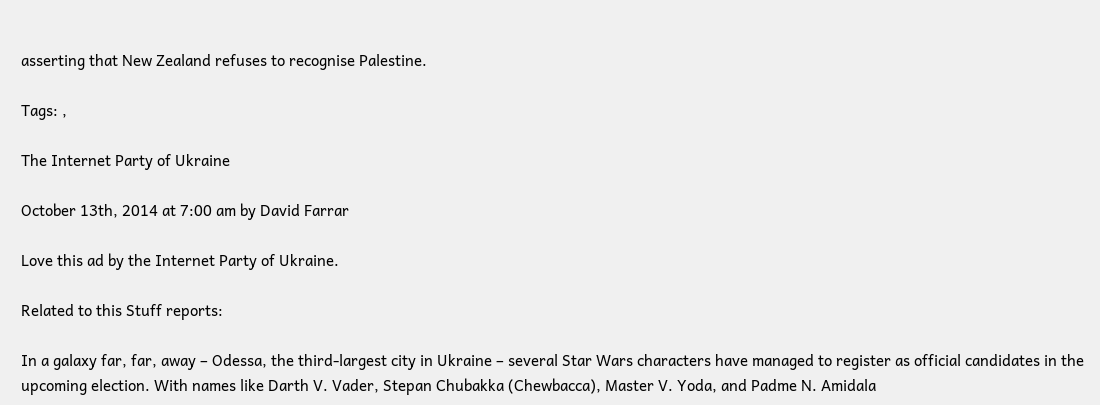asserting that New Zealand refuses to recognise Palestine.

Tags: ,

The Internet Party of Ukraine

October 13th, 2014 at 7:00 am by David Farrar

Love this ad by the Internet Party of Ukraine.

Related to this Stuff reports:

In a galaxy far, far, away – Odessa, the third-largest city in Ukraine – several Star Wars characters have managed to register as official candidates in the upcoming election. With names like Darth V. Vader, Stepan Chubakka (Chewbacca), Master V. Yoda, and Padme N. Amidala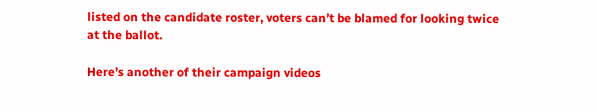listed on the candidate roster, voters can’t be blamed for looking twice at the ballot.

Here’s another of their campaign videos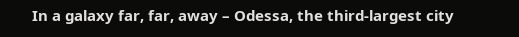In a galaxy far, far, away – Odessa, the third-largest city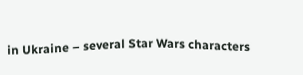in Ukraine – several Star Wars characters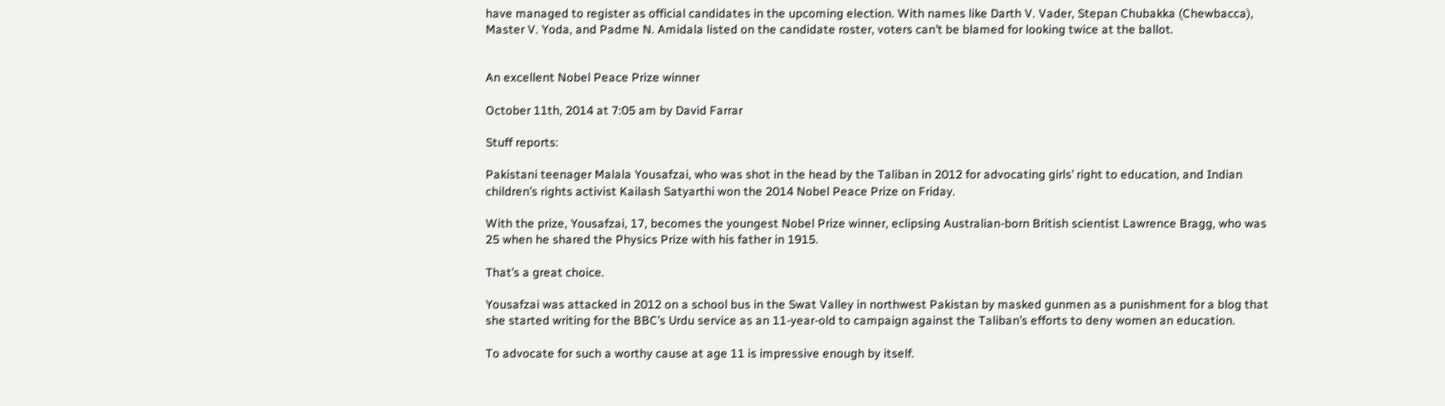have managed to register as official candidates in the upcoming election. With names like Darth V. Vader, Stepan Chubakka (Chewbacca), Master V. Yoda, and Padme N. Amidala listed on the candidate roster, voters can’t be blamed for looking twice at the ballot.


An excellent Nobel Peace Prize winner

October 11th, 2014 at 7:05 am by David Farrar

Stuff reports:

Pakistani teenager Malala Yousafzai, who was shot in the head by the Taliban in 2012 for advocating girls’ right to education, and Indian children’s rights activist Kailash Satyarthi won the 2014 Nobel Peace Prize on Friday.

With the prize, Yousafzai, 17, becomes the youngest Nobel Prize winner, eclipsing Australian-born British scientist Lawrence Bragg, who was 25 when he shared the Physics Prize with his father in 1915.

That’s a great choice.

Yousafzai was attacked in 2012 on a school bus in the Swat Valley in northwest Pakistan by masked gunmen as a punishment for a blog that she started writing for the BBC’s Urdu service as an 11-year-old to campaign against the Taliban’s efforts to deny women an education.

To advocate for such a worthy cause at age 11 is impressive enough by itself.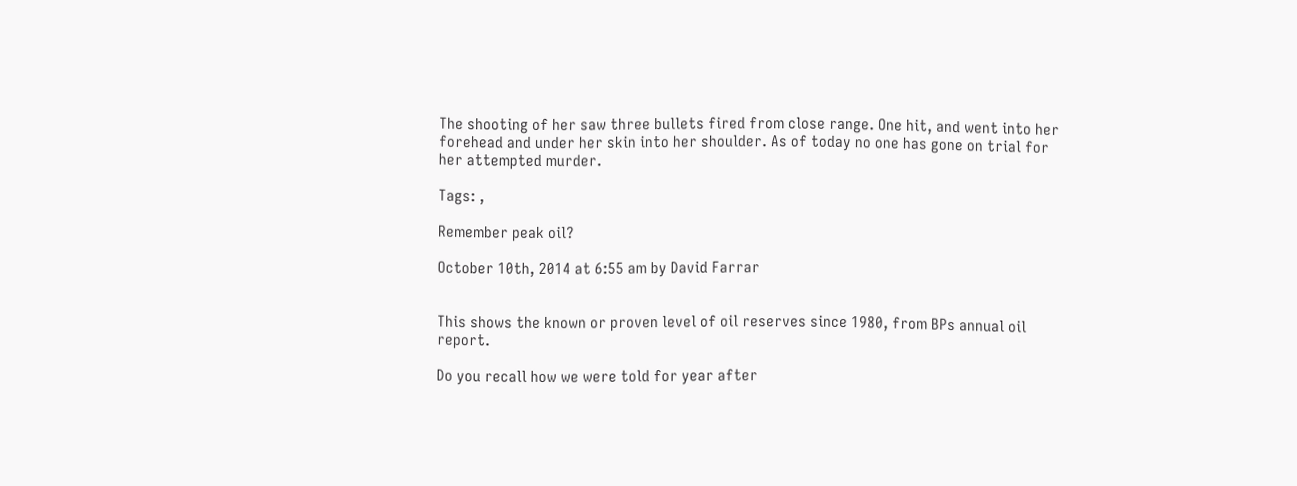The shooting of her saw three bullets fired from close range. One hit, and went into her forehead and under her skin into her shoulder. As of today no one has gone on trial for her attempted murder.

Tags: ,

Remember peak oil?

October 10th, 2014 at 6:55 am by David Farrar


This shows the known or proven level of oil reserves since 1980, from BPs annual oil report.

Do you recall how we were told for year after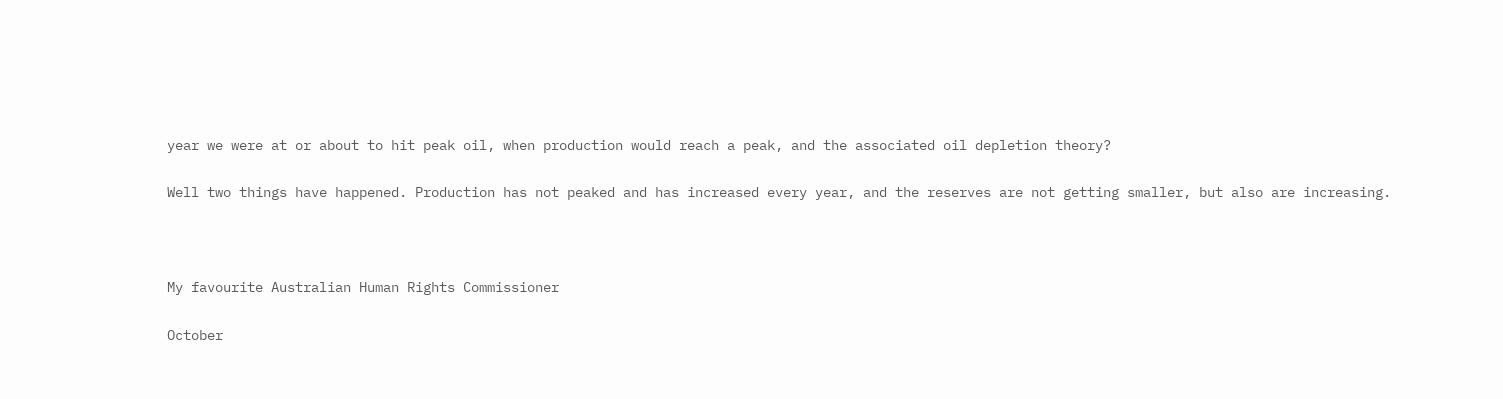year we were at or about to hit peak oil, when production would reach a peak, and the associated oil depletion theory?

Well two things have happened. Production has not peaked and has increased every year, and the reserves are not getting smaller, but also are increasing.



My favourite Australian Human Rights Commissioner

October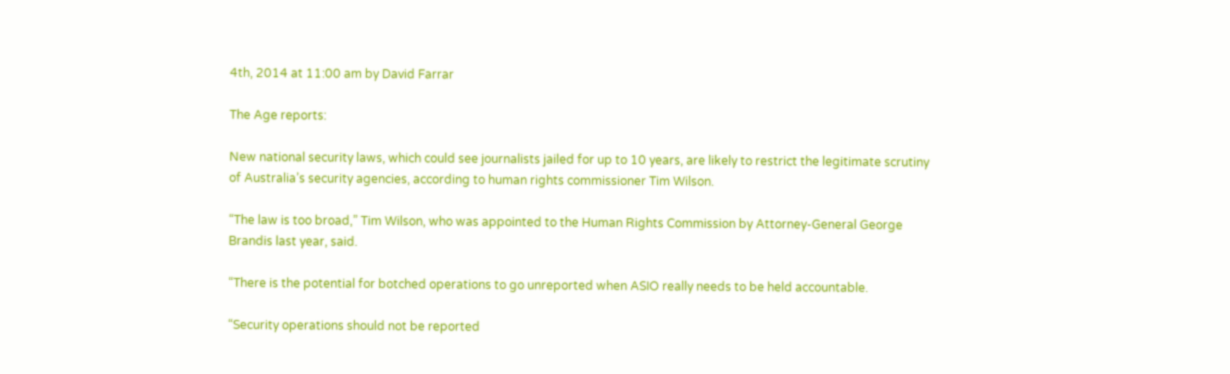4th, 2014 at 11:00 am by David Farrar

The Age reports:

New national security laws, which could see journalists jailed for up to 10 years, are likely to restrict the legitimate scrutiny of Australia’s security agencies, according to human rights commissioner Tim Wilson.

“The law is too broad,” Tim Wilson, who was appointed to the Human Rights Commission by Attorney-General George Brandis last year, said.

“There is the potential for botched operations to go unreported when ASIO really needs to be held accountable.

“Security operations should not be reported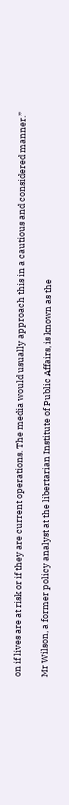on if lives are at risk or if they are current operations. The media would usually approach this in a cautious and considered manner.”

Mr Wilson, a former policy analyst at the libertarian Institute of Public Affairs, is known as the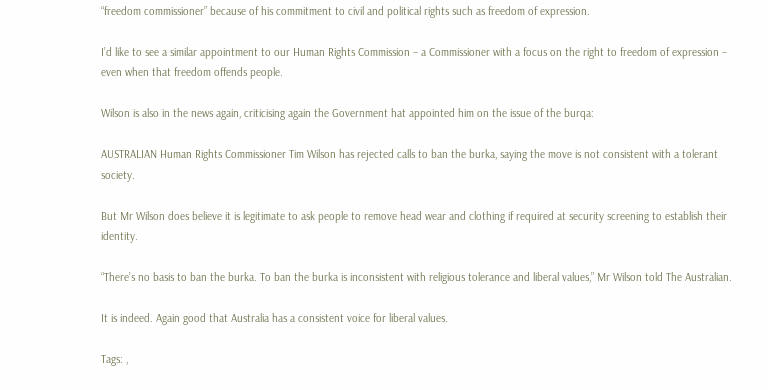“freedom commissioner” because of his commitment to civil and political rights such as freedom of expression.

I’d like to see a similar appointment to our Human Rights Commission – a Commissioner with a focus on the right to freedom of expression – even when that freedom offends people.

Wilson is also in the news again, criticising again the Government hat appointed him on the issue of the burqa:

AUSTRALIAN Human Rights Commissioner Tim Wilson has rejected calls to ban the burka, saying the move is not consistent with a tolerant society.

But Mr Wilson does believe it is legitimate to ask people to remove head wear and clothing if required at security screening to establish their identity.

“There’s no basis to ban the burka. To ban the burka is inconsistent with religious tolerance and liberal values,” Mr Wilson told The Australian.

It is indeed. Again good that Australia has a consistent voice for liberal values.

Tags: ,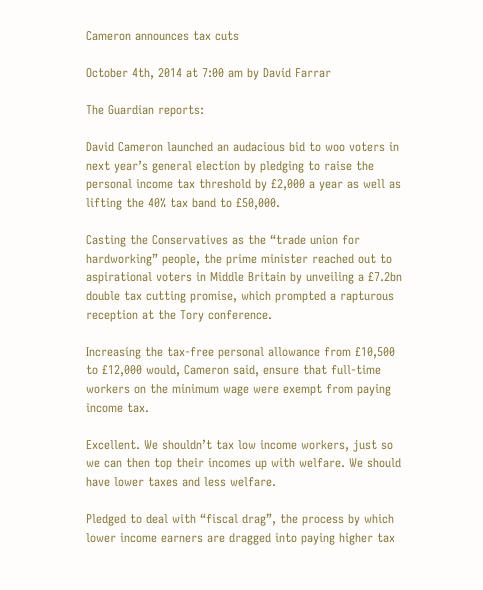Cameron announces tax cuts

October 4th, 2014 at 7:00 am by David Farrar

The Guardian reports:

David Cameron launched an audacious bid to woo voters in next year’s general election by pledging to raise the personal income tax threshold by £2,000 a year as well as lifting the 40% tax band to £50,000.

Casting the Conservatives as the “trade union for hardworking” people, the prime minister reached out to aspirational voters in Middle Britain by unveiling a £7.2bn double tax cutting promise, which prompted a rapturous reception at the Tory conference.

Increasing the tax-free personal allowance from £10,500 to £12,000 would, Cameron said, ensure that full-time workers on the minimum wage were exempt from paying income tax.

Excellent. We shouldn’t tax low income workers, just so we can then top their incomes up with welfare. We should have lower taxes and less welfare.

Pledged to deal with “fiscal drag”, the process by which lower income earners are dragged into paying higher tax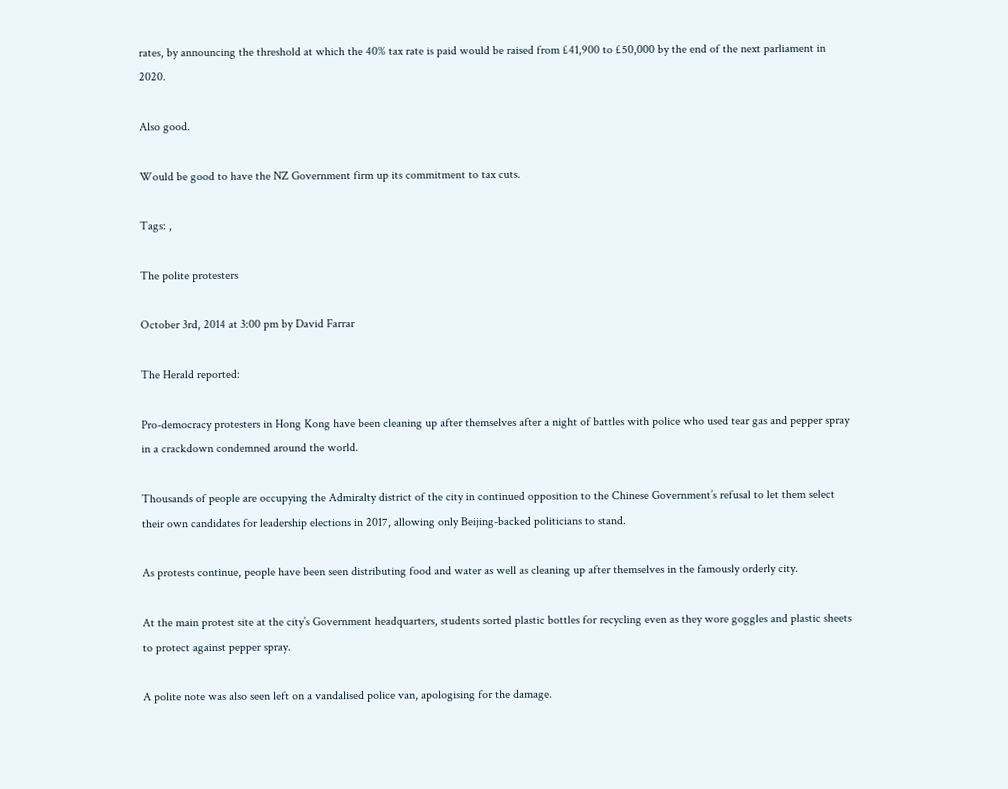rates, by announcing the threshold at which the 40% tax rate is paid would be raised from £41,900 to £50,000 by the end of the next parliament in 2020.

Also good.

Would be good to have the NZ Government firm up its commitment to tax cuts.

Tags: ,

The polite protesters

October 3rd, 2014 at 3:00 pm by David Farrar

The Herald reported:

Pro-democracy protesters in Hong Kong have been cleaning up after themselves after a night of battles with police who used tear gas and pepper spray in a crackdown condemned around the world.

Thousands of people are occupying the Admiralty district of the city in continued opposition to the Chinese Government’s refusal to let them select their own candidates for leadership elections in 2017, allowing only Beijing-backed politicians to stand.

As protests continue, people have been seen distributing food and water as well as cleaning up after themselves in the famously orderly city.

At the main protest site at the city’s Government headquarters, students sorted plastic bottles for recycling even as they wore goggles and plastic sheets to protect against pepper spray.

A polite note was also seen left on a vandalised police van, apologising for the damage.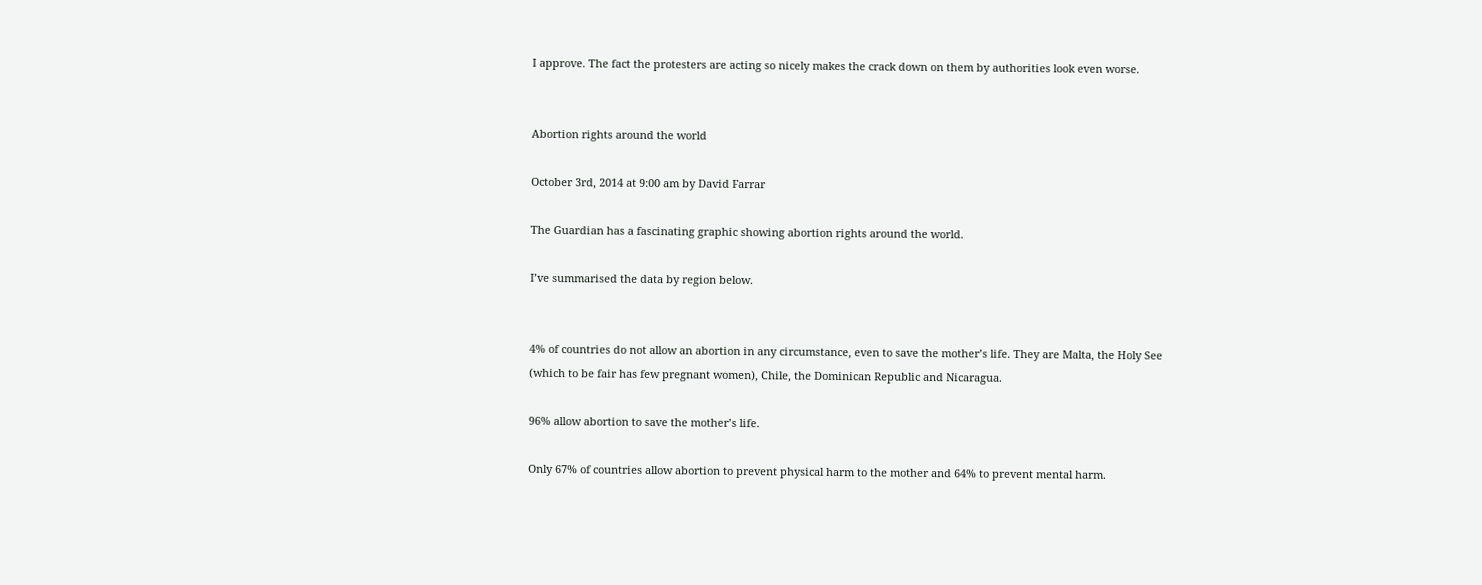I approve. The fact the protesters are acting so nicely makes the crack down on them by authorities look even worse.


Abortion rights around the world

October 3rd, 2014 at 9:00 am by David Farrar

The Guardian has a fascinating graphic showing abortion rights around the world.

I’ve summarised the data by region below.


4% of countries do not allow an abortion in any circumstance, even to save the mother’s life. They are Malta, the Holy See (which to be fair has few pregnant women), Chile, the Dominican Republic and Nicaragua.

96% allow abortion to save the mother’s life.

Only 67% of countries allow abortion to prevent physical harm to the mother and 64% to prevent mental harm.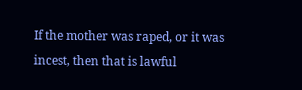If the mother was raped, or it was incest, then that is lawful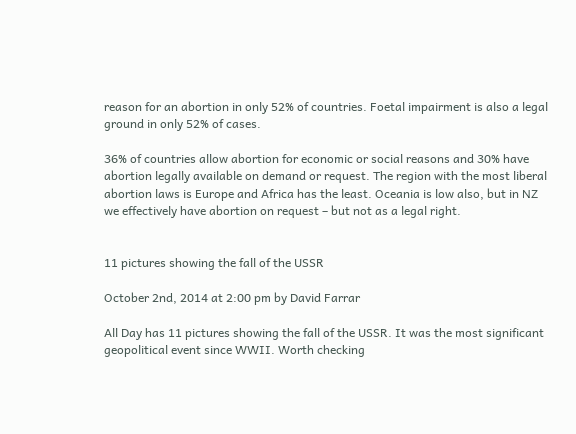reason for an abortion in only 52% of countries. Foetal impairment is also a legal ground in only 52% of cases.

36% of countries allow abortion for economic or social reasons and 30% have abortion legally available on demand or request. The region with the most liberal abortion laws is Europe and Africa has the least. Oceania is low also, but in NZ we effectively have abortion on request – but not as a legal right.


11 pictures showing the fall of the USSR

October 2nd, 2014 at 2:00 pm by David Farrar

All Day has 11 pictures showing the fall of the USSR. It was the most significant geopolitical event since WWII. Worth checking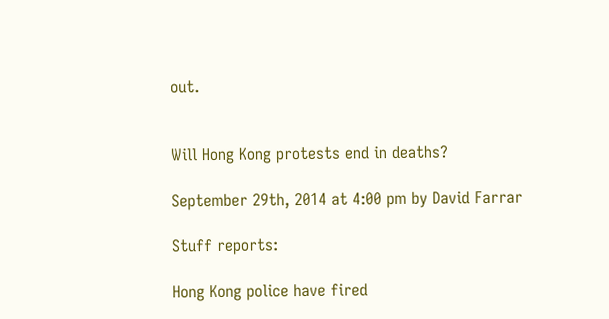out.


Will Hong Kong protests end in deaths?

September 29th, 2014 at 4:00 pm by David Farrar

Stuff reports:

Hong Kong police have fired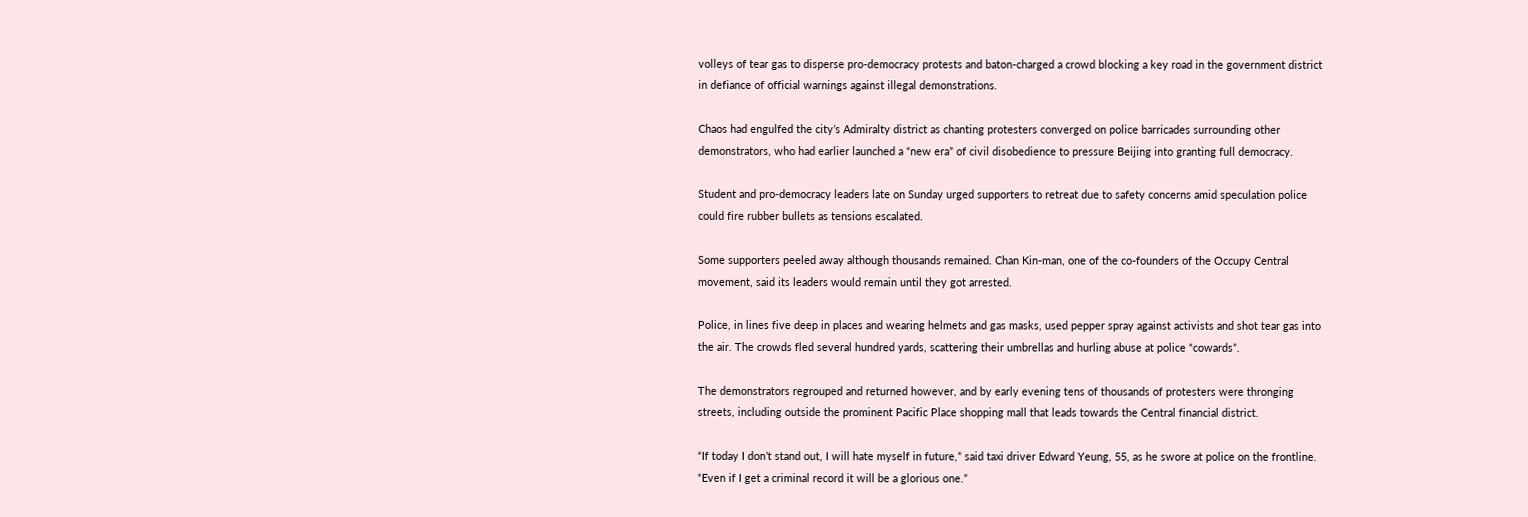volleys of tear gas to disperse pro-democracy protests and baton-charged a crowd blocking a key road in the government district in defiance of official warnings against illegal demonstrations.

Chaos had engulfed the city’s Admiralty district as chanting protesters converged on police barricades surrounding other demonstrators, who had earlier launched a “new era” of civil disobedience to pressure Beijing into granting full democracy.

Student and pro-democracy leaders late on Sunday urged supporters to retreat due to safety concerns amid speculation police could fire rubber bullets as tensions escalated.

Some supporters peeled away although thousands remained. Chan Kin-man, one of the co-founders of the Occupy Central movement, said its leaders would remain until they got arrested.

Police, in lines five deep in places and wearing helmets and gas masks, used pepper spray against activists and shot tear gas into the air. The crowds fled several hundred yards, scattering their umbrellas and hurling abuse at police “cowards”.

The demonstrators regrouped and returned however, and by early evening tens of thousands of protesters were thronging streets, including outside the prominent Pacific Place shopping mall that leads towards the Central financial district.

“If today I don’t stand out, I will hate myself in future,” said taxi driver Edward Yeung, 55, as he swore at police on the frontline. “Even if I get a criminal record it will be a glorious one.”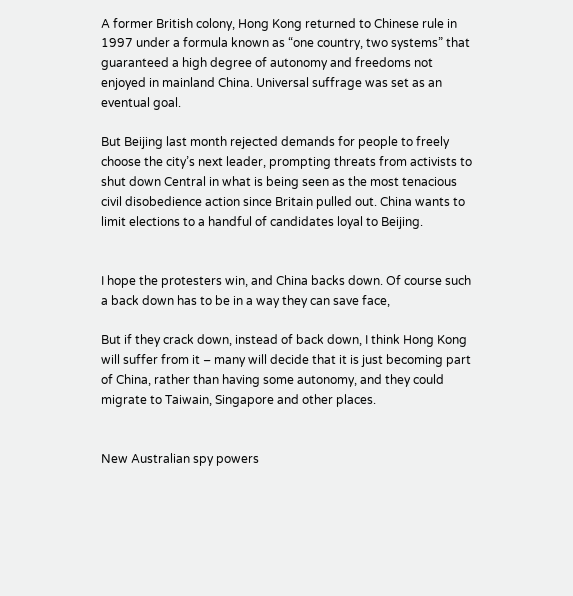A former British colony, Hong Kong returned to Chinese rule in 1997 under a formula known as “one country, two systems” that guaranteed a high degree of autonomy and freedoms not enjoyed in mainland China. Universal suffrage was set as an eventual goal.

But Beijing last month rejected demands for people to freely choose the city’s next leader, prompting threats from activists to shut down Central in what is being seen as the most tenacious civil disobedience action since Britain pulled out. China wants to limit elections to a handful of candidates loyal to Beijing.


I hope the protesters win, and China backs down. Of course such a back down has to be in a way they can save face,

But if they crack down, instead of back down, I think Hong Kong will suffer from it – many will decide that it is just becoming part of China, rather than having some autonomy, and they could migrate to Taiwain, Singapore and other places.


New Australian spy powers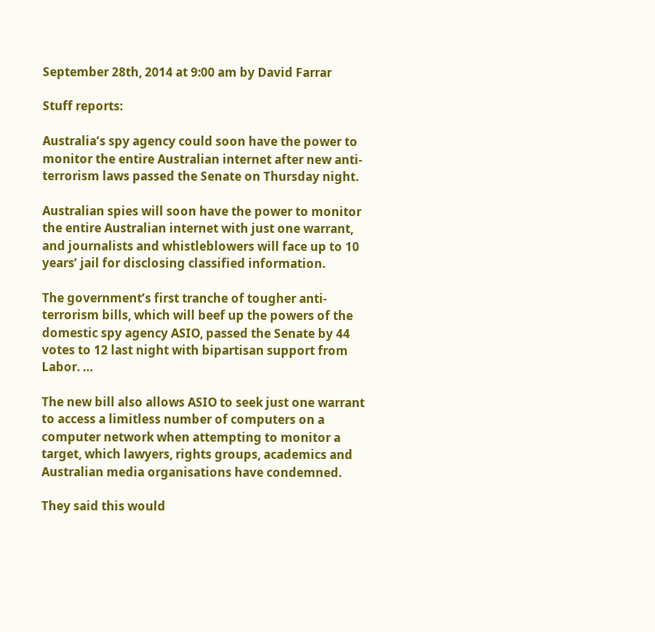September 28th, 2014 at 9:00 am by David Farrar

Stuff reports:

Australia’s spy agency could soon have the power to monitor the entire Australian internet after new anti-terrorism laws passed the Senate on Thursday night.

Australian spies will soon have the power to monitor the entire Australian internet with just one warrant, and journalists and whistleblowers will face up to 10 years’ jail for disclosing classified information.

The government’s first tranche of tougher anti-terrorism bills, which will beef up the powers of the domestic spy agency ASIO, passed the Senate by 44 votes to 12 last night with bipartisan support from Labor. …

The new bill also allows ASIO to seek just one warrant to access a limitless number of computers on a computer network when attempting to monitor a target, which lawyers, rights groups, academics and Australian media organisations have condemned.

They said this would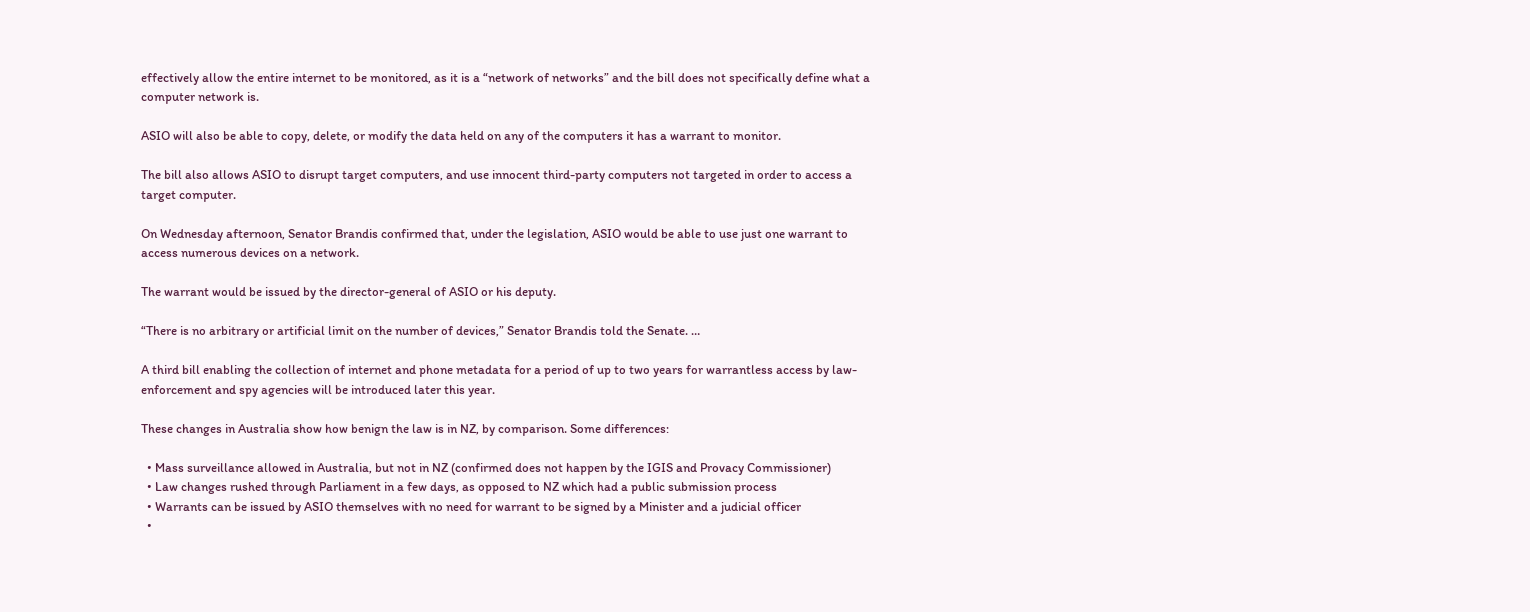effectively allow the entire internet to be monitored, as it is a “network of networks” and the bill does not specifically define what a computer network is.

ASIO will also be able to copy, delete, or modify the data held on any of the computers it has a warrant to monitor.

The bill also allows ASIO to disrupt target computers, and use innocent third-party computers not targeted in order to access a target computer.

On Wednesday afternoon, Senator Brandis confirmed that, under the legislation, ASIO would be able to use just one warrant to access numerous devices on a network.

The warrant would be issued by the director-general of ASIO or his deputy.

“There is no arbitrary or artificial limit on the number of devices,” Senator Brandis told the Senate. …

A third bill enabling the collection of internet and phone metadata for a period of up to two years for warrantless access by law-enforcement and spy agencies will be introduced later this year.

These changes in Australia show how benign the law is in NZ, by comparison. Some differences:

  • Mass surveillance allowed in Australia, but not in NZ (confirmed does not happen by the IGIS and Provacy Commissioner)
  • Law changes rushed through Parliament in a few days, as opposed to NZ which had a public submission process
  • Warrants can be issued by ASIO themselves with no need for warrant to be signed by a Minister and a judicial officer
  •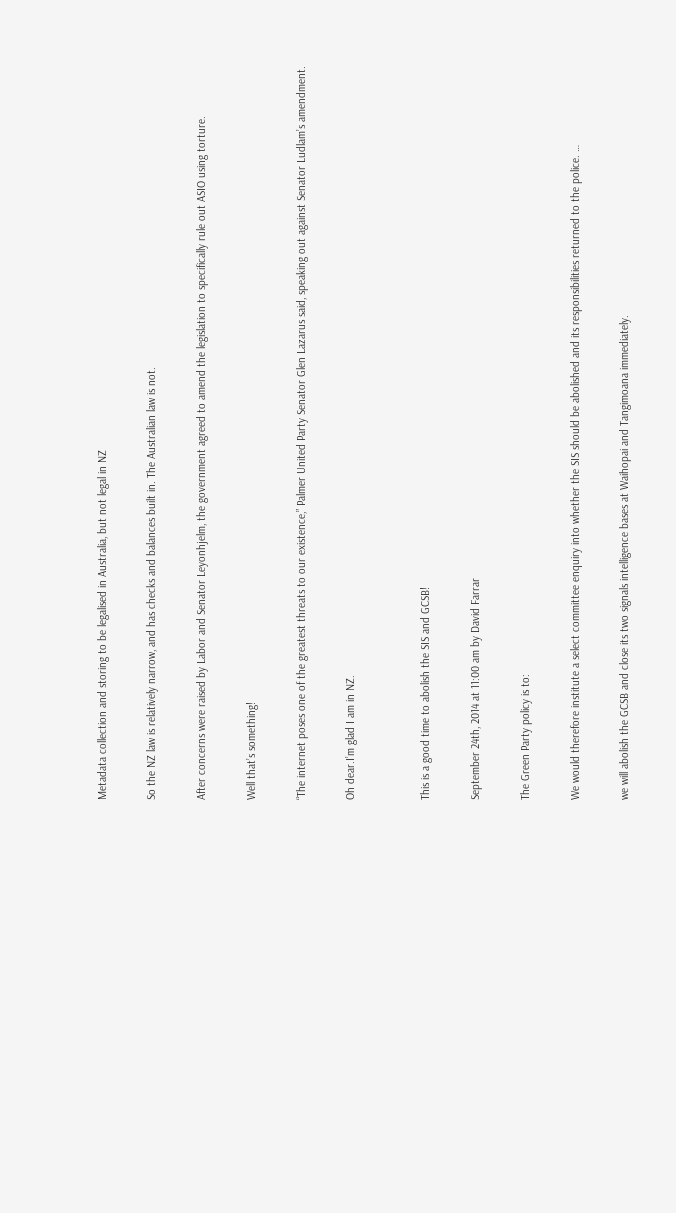Metadata collection and storing to be legalised in Australia, but not legal in NZ

So the NZ law is relatively narrow, and has checks and balances built in. The Australian law is not.

After concerns were raised by Labor and Senator Leyonhjelm, the government agreed to amend the legislation to specifically rule out ASIO using torture.

Well that’s something!

“The internet poses one of the greatest threats to our existence,” Palmer United Party Senator Glen Lazarus said, speaking out against Senator Ludlam’s amendment.

Oh dear.I’m glad I am in NZ.


This is a good time to abolish the SIS and GCSB!

September 24th, 2014 at 11:00 am by David Farrar

The Green Party policy is to:

We would therefore institute a select committee enquiry into whether the SIS should be abolished and its responsibilities returned to the police. …

we will abolish the GCSB and close its two signals intelligence bases at Waihopai and Tangimoana immediately.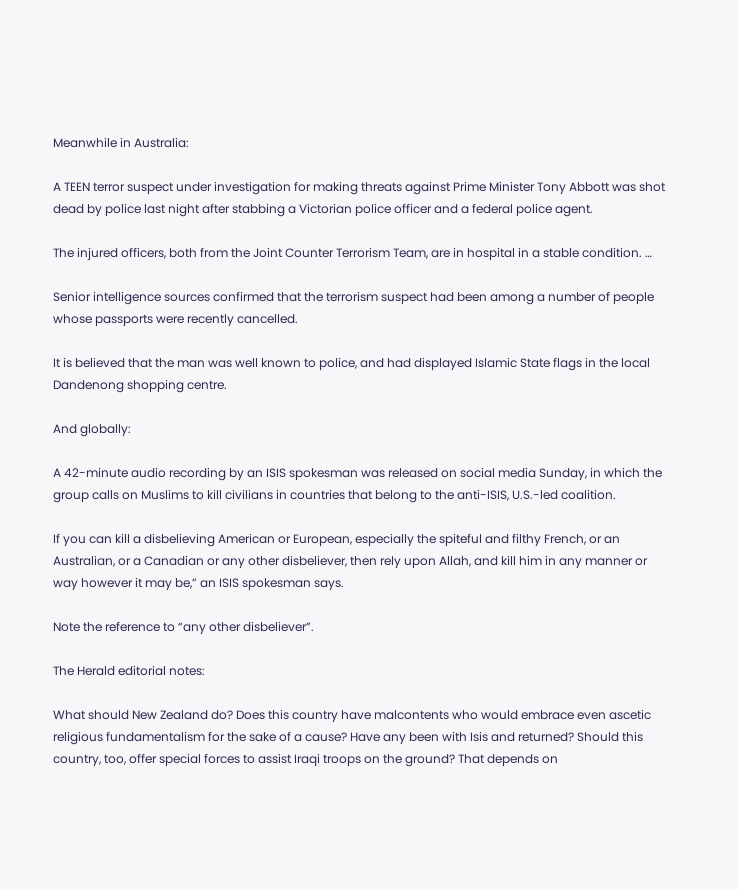Meanwhile in Australia:

A TEEN terror suspect under investigation for making threats against Prime Minister Tony Abbott was shot dead by police last night after stabbing a Victorian police officer and a federal police agent.

The injured officers, both from the Joint Counter Terrorism Team, are in hospital in a stable condition. …

Senior intelligence sources confirmed that the terrorism suspect had been among a number of people whose passports were recently cancelled.

It is believed that the man was well known to police, and had displayed Islamic State flags in the local Dandenong shopping centre.

And globally:

A 42-minute audio recording by an ISIS spokesman was released on social media Sunday, in which the group calls on Muslims to kill civilians in countries that belong to the anti-ISIS, U.S.-led coalition.

If you can kill a disbelieving American or European, especially the spiteful and filthy French, or an Australian, or a Canadian or any other disbeliever, then rely upon Allah, and kill him in any manner or way however it may be,” an ISIS spokesman says.

Note the reference to “any other disbeliever”.

The Herald editorial notes:

What should New Zealand do? Does this country have malcontents who would embrace even ascetic religious fundamentalism for the sake of a cause? Have any been with Isis and returned? Should this country, too, offer special forces to assist Iraqi troops on the ground? That depends on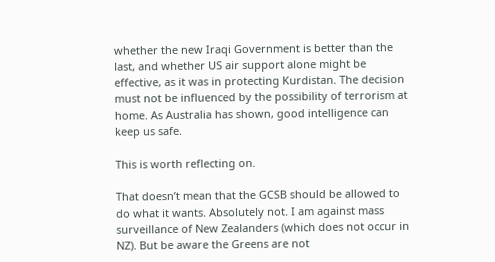whether the new Iraqi Government is better than the last, and whether US air support alone might be effective, as it was in protecting Kurdistan. The decision must not be influenced by the possibility of terrorism at home. As Australia has shown, good intelligence can keep us safe.

This is worth reflecting on.

That doesn’t mean that the GCSB should be allowed to do what it wants. Absolutely not. I am against mass surveillance of New Zealanders (which does not occur in NZ). But be aware the Greens are not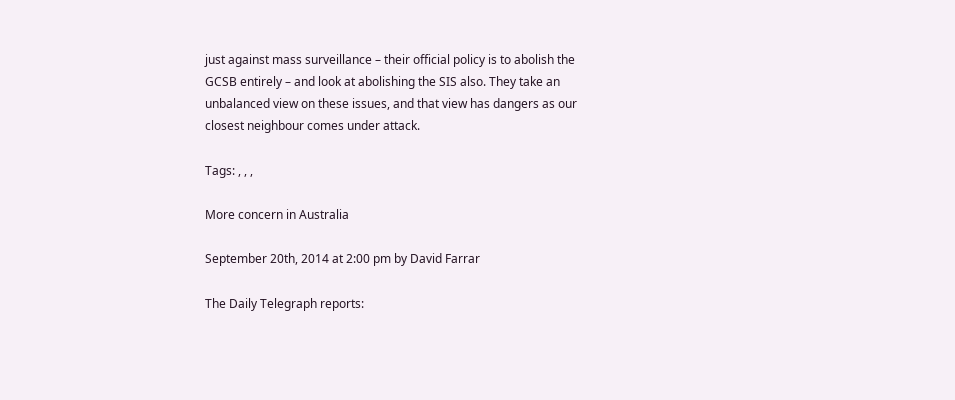just against mass surveillance – their official policy is to abolish the GCSB entirely – and look at abolishing the SIS also. They take an unbalanced view on these issues, and that view has dangers as our closest neighbour comes under attack.

Tags: , , ,

More concern in Australia

September 20th, 2014 at 2:00 pm by David Farrar

The Daily Telegraph reports: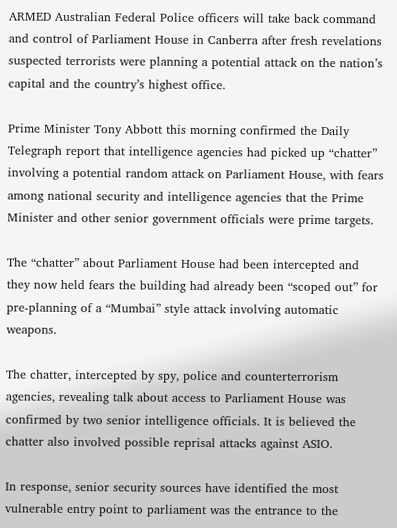ARMED Australian Federal Police officers will take back command and control of Parliament House in Canberra after fresh revelations suspected terrorists were planning a potential attack on the nation’s capital and the country’s highest office.

Prime Minister Tony Abbott this morning confirmed the Daily Telegraph report that intelligence agencies had picked up “chatter” involving a potential random attack on Parliament House, with fears among national security and intelligence agencies that the Prime Minister and other senior government officials were prime targets.

The “chatter” about Parliament House had been intercepted and they now held fears the building had already been “scoped out” for pre-planning of a “Mumbai” style attack involving automatic weapons.

The chatter, intercepted by spy, police and counterterrorism agencies, revealing talk about access to Parliament House was confirmed by two senior intelligence officials. It is believed the chatter also involved possible reprisal attacks against ASIO.

In response, senior security sources have identified the most vulnerable entry point to parliament was the entrance to the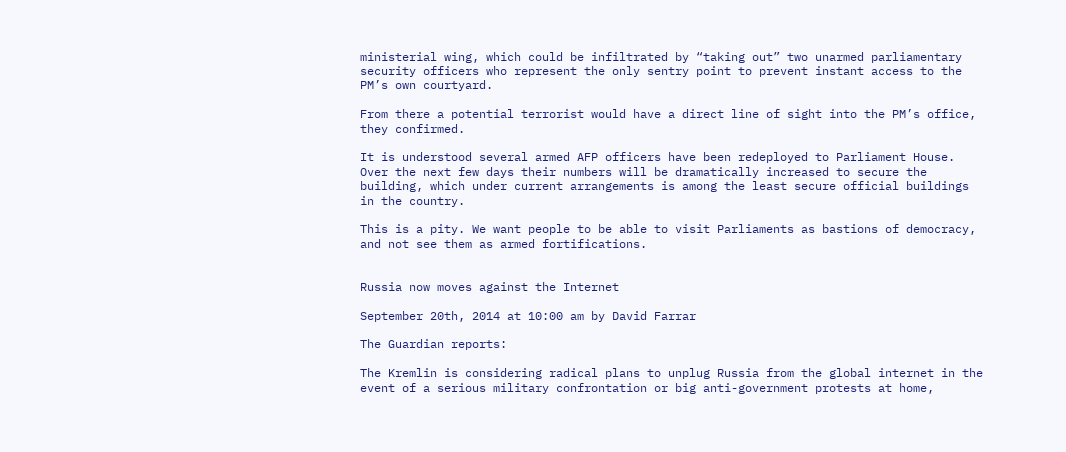ministerial wing, which could be infiltrated by “taking out” two unarmed parliamentary security officers who represent the only sentry point to prevent instant access to the PM’s own courtyard.

From there a potential terrorist would have a direct line of sight into the PM’s office, they confirmed.

It is understood several armed AFP officers have been redeployed to Parliament House. Over the next few days their numbers will be dramatically increased to secure the building, which under current arrangements is among the least secure official buildings in the country.

This is a pity. We want people to be able to visit Parliaments as bastions of democracy, and not see them as armed fortifications.


Russia now moves against the Internet

September 20th, 2014 at 10:00 am by David Farrar

The Guardian reports:

The Kremlin is considering radical plans to unplug Russia from the global internet in the event of a serious military confrontation or big anti-government protests at home,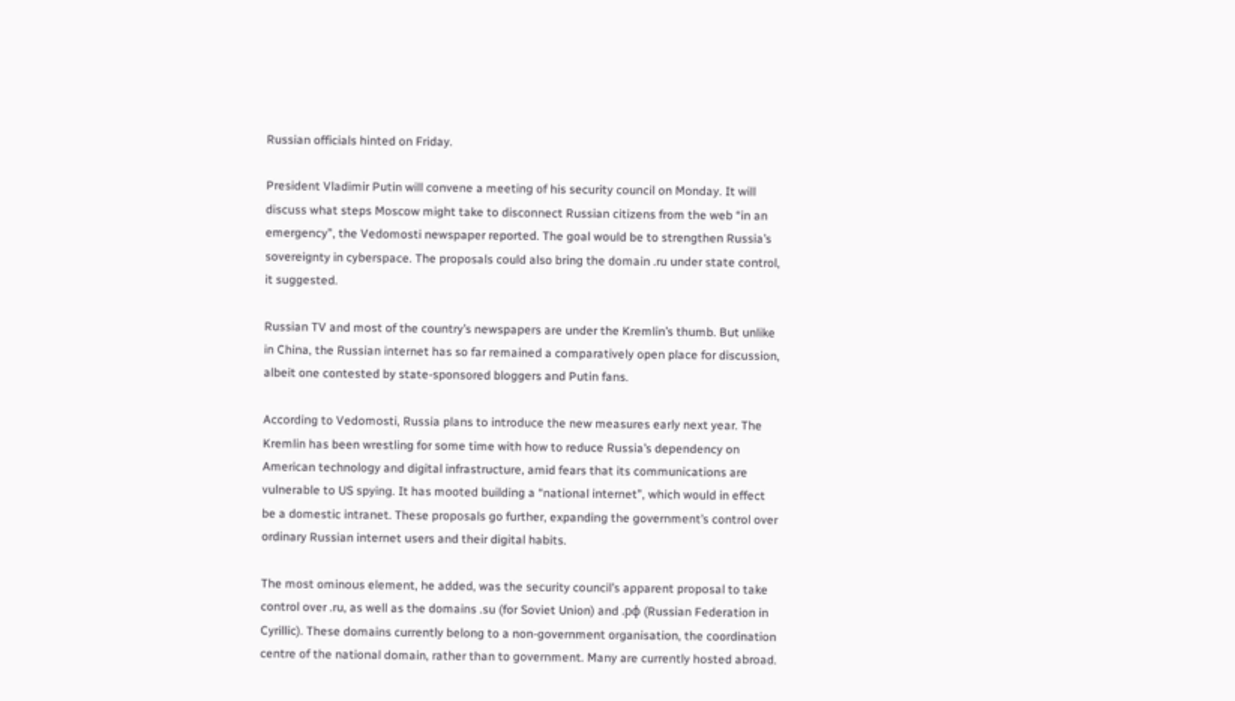Russian officials hinted on Friday.

President Vladimir Putin will convene a meeting of his security council on Monday. It will discuss what steps Moscow might take to disconnect Russian citizens from the web “in an emergency”, the Vedomosti newspaper reported. The goal would be to strengthen Russia’s sovereignty in cyberspace. The proposals could also bring the domain .ru under state control, it suggested.

Russian TV and most of the country’s newspapers are under the Kremlin’s thumb. But unlike in China, the Russian internet has so far remained a comparatively open place for discussion, albeit one contested by state-sponsored bloggers and Putin fans.

According to Vedomosti, Russia plans to introduce the new measures early next year. The Kremlin has been wrestling for some time with how to reduce Russia’s dependency on American technology and digital infrastructure, amid fears that its communications are vulnerable to US spying. It has mooted building a “national internet”, which would in effect be a domestic intranet. These proposals go further, expanding the government’s control over ordinary Russian internet users and their digital habits.

The most ominous element, he added, was the security council’s apparent proposal to take control over .ru, as well as the domains .su (for Soviet Union) and .рф (Russian Federation in Cyrillic). These domains currently belong to a non-government organisation, the coordination centre of the national domain, rather than to government. Many are currently hosted abroad.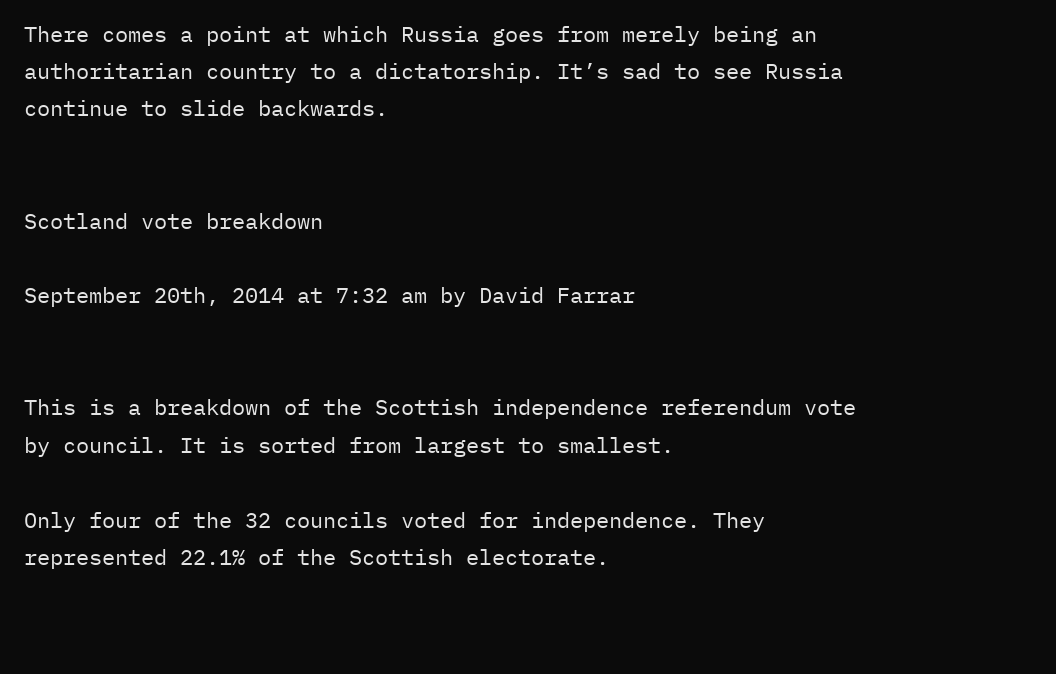There comes a point at which Russia goes from merely being an authoritarian country to a dictatorship. It’s sad to see Russia continue to slide backwards.


Scotland vote breakdown

September 20th, 2014 at 7:32 am by David Farrar


This is a breakdown of the Scottish independence referendum vote by council. It is sorted from largest to smallest.

Only four of the 32 councils voted for independence. They represented 22.1% of the Scottish electorate.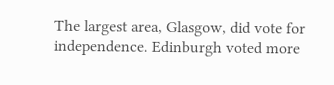The largest area, Glasgow, did vote for independence. Edinburgh voted more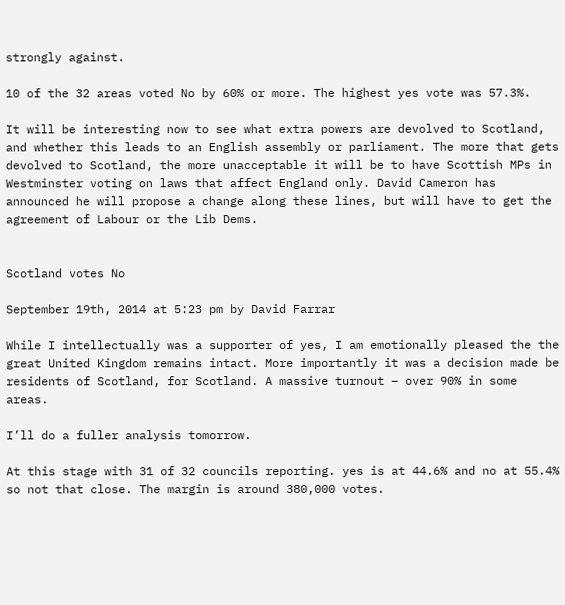strongly against.

10 of the 32 areas voted No by 60% or more. The highest yes vote was 57.3%.

It will be interesting now to see what extra powers are devolved to Scotland, and whether this leads to an English assembly or parliament. The more that gets devolved to Scotland, the more unacceptable it will be to have Scottish MPs in Westminster voting on laws that affect England only. David Cameron has announced he will propose a change along these lines, but will have to get the agreement of Labour or the Lib Dems.


Scotland votes No

September 19th, 2014 at 5:23 pm by David Farrar

While I intellectually was a supporter of yes, I am emotionally pleased the the great United Kingdom remains intact. More importantly it was a decision made be residents of Scotland, for Scotland. A massive turnout – over 90% in some areas.

I’ll do a fuller analysis tomorrow.

At this stage with 31 of 32 councils reporting. yes is at 44.6% and no at 55.4% so not that close. The margin is around 380,000 votes.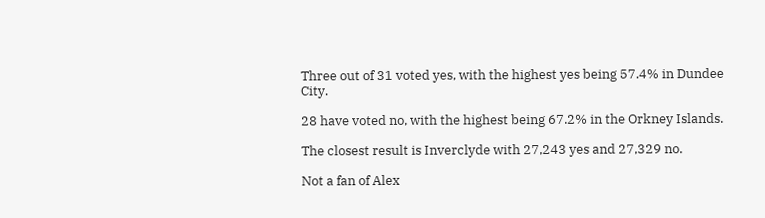Three out of 31 voted yes, with the highest yes being 57.4% in Dundee City.

28 have voted no, with the highest being 67.2% in the Orkney Islands.

The closest result is Inverclyde with 27,243 yes and 27,329 no.

Not a fan of Alex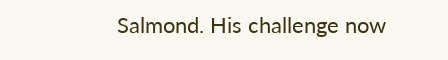Salmond. His challenge now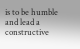is to be humble and lead a constructive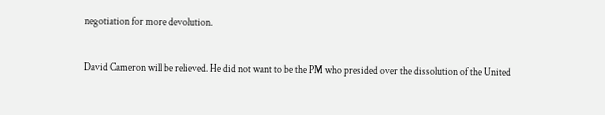negotiation for more devolution.

David Cameron will be relieved. He did not want to be the PM who presided over the dissolution of the United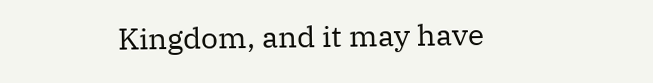Kingdom, and it may have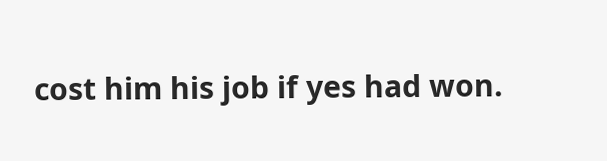cost him his job if yes had won.